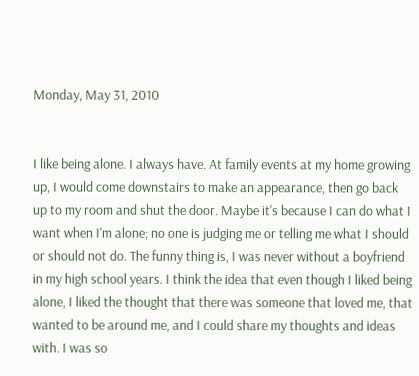Monday, May 31, 2010


I like being alone. I always have. At family events at my home growing up, I would come downstairs to make an appearance, then go back up to my room and shut the door. Maybe it's because I can do what I want when I'm alone; no one is judging me or telling me what I should or should not do. The funny thing is, I was never without a boyfriend in my high school years. I think the idea that even though I liked being alone, I liked the thought that there was someone that loved me, that wanted to be around me, and I could share my thoughts and ideas with. I was so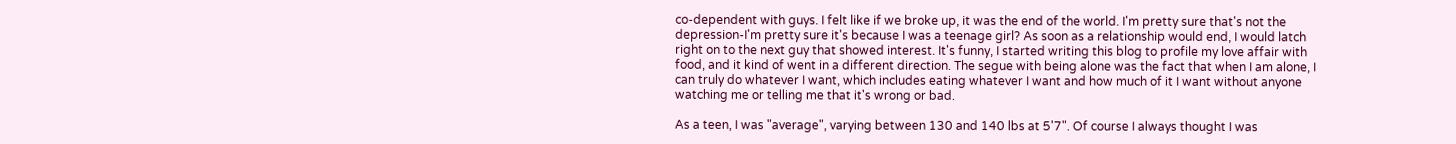co-dependent with guys. I felt like if we broke up, it was the end of the world. I'm pretty sure that's not the depression-I'm pretty sure it's because I was a teenage girl? As soon as a relationship would end, I would latch right on to the next guy that showed interest. It's funny, I started writing this blog to profile my love affair with food, and it kind of went in a different direction. The segue with being alone was the fact that when I am alone, I can truly do whatever I want, which includes eating whatever I want and how much of it I want without anyone watching me or telling me that it's wrong or bad.

As a teen, I was "average", varying between 130 and 140 lbs at 5'7". Of course I always thought I was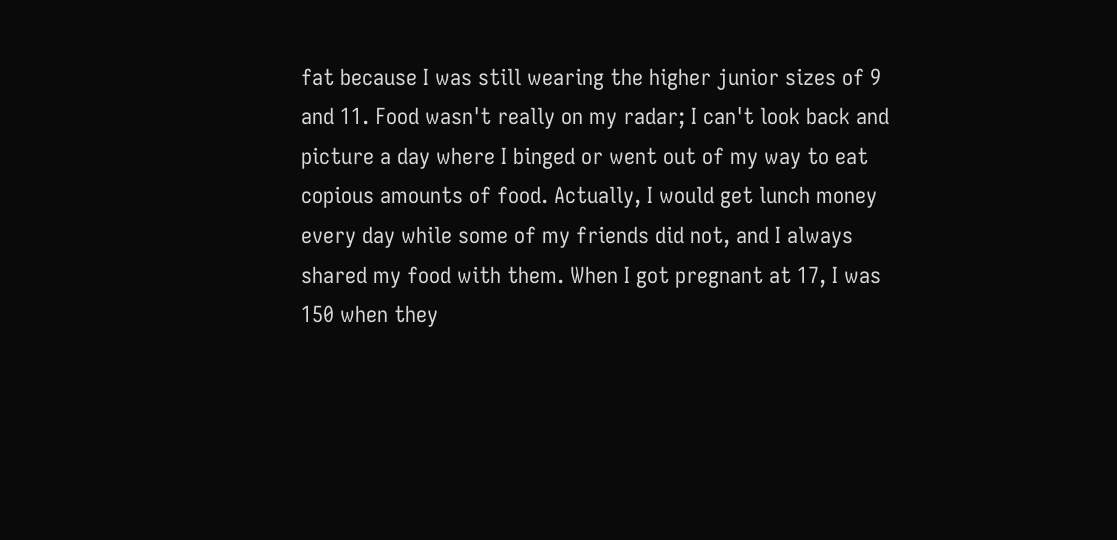fat because I was still wearing the higher junior sizes of 9 and 11. Food wasn't really on my radar; I can't look back and picture a day where I binged or went out of my way to eat copious amounts of food. Actually, I would get lunch money every day while some of my friends did not, and I always shared my food with them. When I got pregnant at 17, I was 150 when they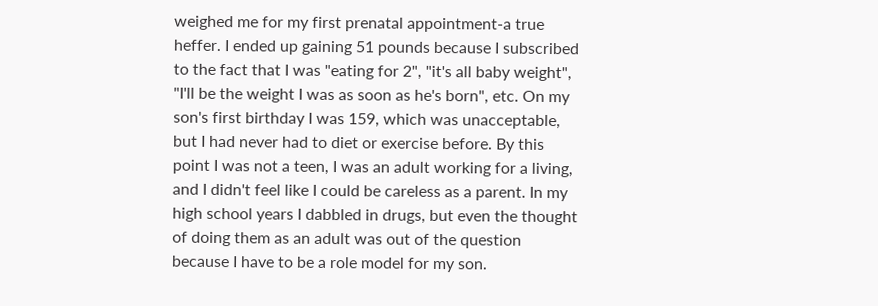weighed me for my first prenatal appointment-a true heffer. I ended up gaining 51 pounds because I subscribed to the fact that I was "eating for 2", "it's all baby weight", "I'll be the weight I was as soon as he's born", etc. On my son's first birthday I was 159, which was unacceptable, but I had never had to diet or exercise before. By this point I was not a teen, I was an adult working for a living, and I didn't feel like I could be careless as a parent. In my high school years I dabbled in drugs, but even the thought of doing them as an adult was out of the question because I have to be a role model for my son.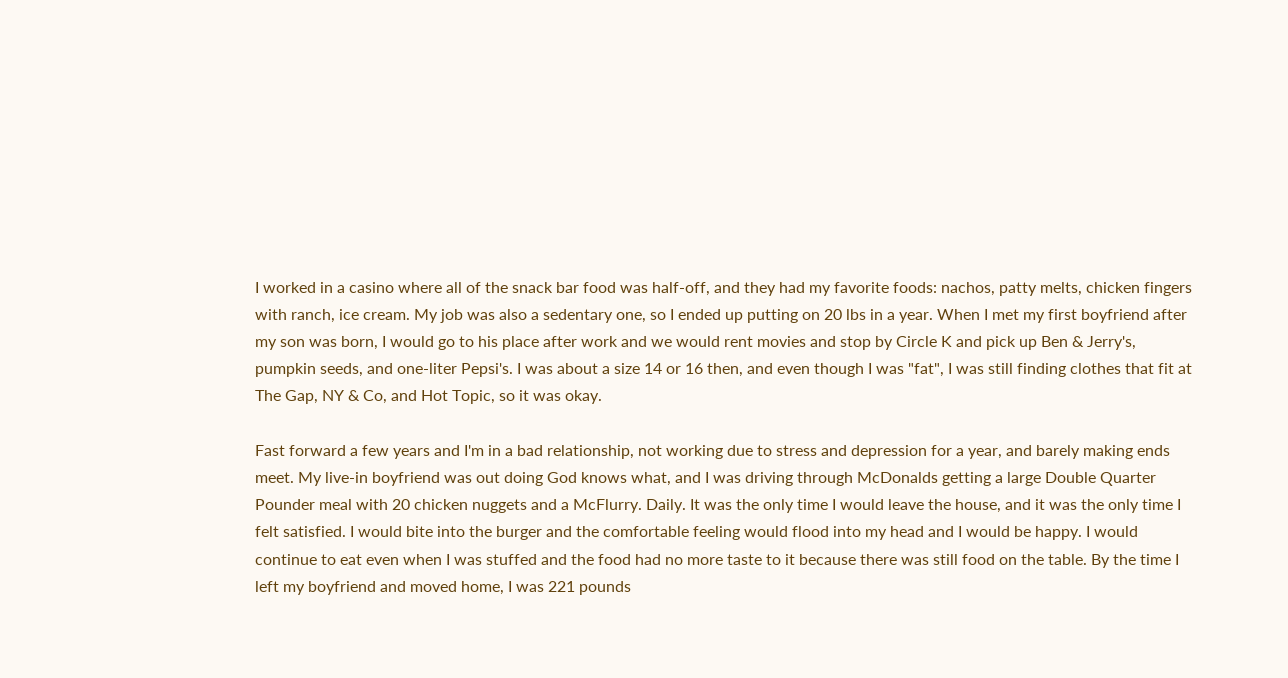I worked in a casino where all of the snack bar food was half-off, and they had my favorite foods: nachos, patty melts, chicken fingers with ranch, ice cream. My job was also a sedentary one, so I ended up putting on 20 lbs in a year. When I met my first boyfriend after my son was born, I would go to his place after work and we would rent movies and stop by Circle K and pick up Ben & Jerry's, pumpkin seeds, and one-liter Pepsi's. I was about a size 14 or 16 then, and even though I was "fat", I was still finding clothes that fit at The Gap, NY & Co, and Hot Topic, so it was okay.

Fast forward a few years and I'm in a bad relationship, not working due to stress and depression for a year, and barely making ends meet. My live-in boyfriend was out doing God knows what, and I was driving through McDonalds getting a large Double Quarter Pounder meal with 20 chicken nuggets and a McFlurry. Daily. It was the only time I would leave the house, and it was the only time I felt satisfied. I would bite into the burger and the comfortable feeling would flood into my head and I would be happy. I would continue to eat even when I was stuffed and the food had no more taste to it because there was still food on the table. By the time I left my boyfriend and moved home, I was 221 pounds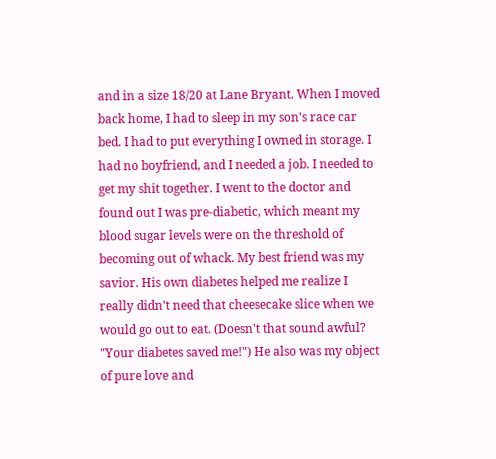and in a size 18/20 at Lane Bryant. When I moved back home, I had to sleep in my son's race car bed. I had to put everything I owned in storage. I had no boyfriend, and I needed a job. I needed to get my shit together. I went to the doctor and found out I was pre-diabetic, which meant my blood sugar levels were on the threshold of becoming out of whack. My best friend was my savior. His own diabetes helped me realize I really didn't need that cheesecake slice when we would go out to eat. (Doesn't that sound awful? "Your diabetes saved me!") He also was my object of pure love and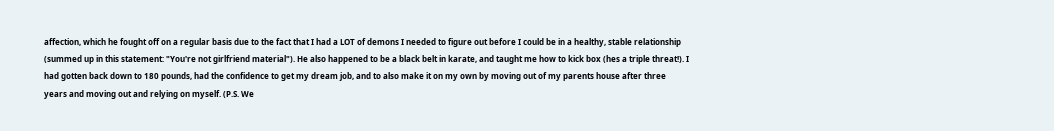affection, which he fought off on a regular basis due to the fact that I had a LOT of demons I needed to figure out before I could be in a healthy, stable relationship (summed up in this statement: "You're not girlfriend material"). He also happened to be a black belt in karate, and taught me how to kick box (hes a triple threat!). I had gotten back down to 180 pounds, had the confidence to get my dream job, and to also make it on my own by moving out of my parents house after three years and moving out and relying on myself. (P.S. We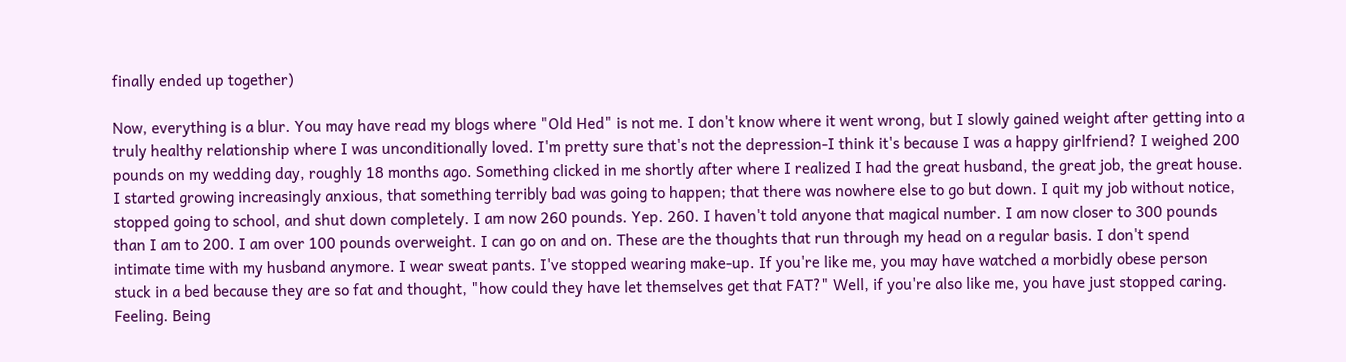finally ended up together)

Now, everything is a blur. You may have read my blogs where "Old Hed" is not me. I don't know where it went wrong, but I slowly gained weight after getting into a truly healthy relationship where I was unconditionally loved. I'm pretty sure that's not the depression-I think it's because I was a happy girlfriend? I weighed 200 pounds on my wedding day, roughly 18 months ago. Something clicked in me shortly after where I realized I had the great husband, the great job, the great house. I started growing increasingly anxious, that something terribly bad was going to happen; that there was nowhere else to go but down. I quit my job without notice, stopped going to school, and shut down completely. I am now 260 pounds. Yep. 260. I haven't told anyone that magical number. I am now closer to 300 pounds than I am to 200. I am over 100 pounds overweight. I can go on and on. These are the thoughts that run through my head on a regular basis. I don't spend intimate time with my husband anymore. I wear sweat pants. I've stopped wearing make-up. If you're like me, you may have watched a morbidly obese person stuck in a bed because they are so fat and thought, "how could they have let themselves get that FAT?" Well, if you're also like me, you have just stopped caring. Feeling. Being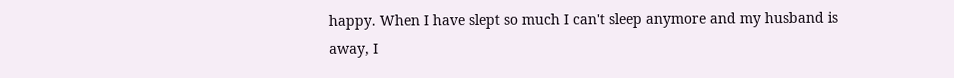happy. When I have slept so much I can't sleep anymore and my husband is away, I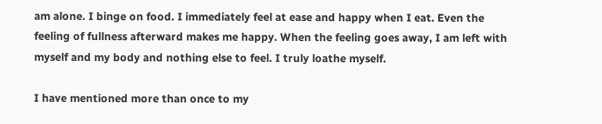am alone. I binge on food. I immediately feel at ease and happy when I eat. Even the feeling of fullness afterward makes me happy. When the feeling goes away, I am left with myself and my body and nothing else to feel. I truly loathe myself.

I have mentioned more than once to my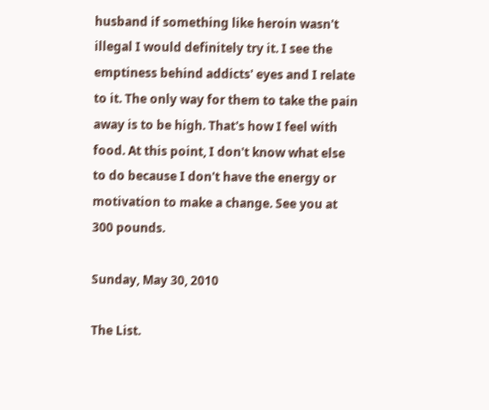husband if something like heroin wasn't illegal I would definitely try it. I see the emptiness behind addicts' eyes and I relate to it. The only way for them to take the pain away is to be high. That's how I feel with food. At this point, I don't know what else to do because I don't have the energy or motivation to make a change. See you at 300 pounds.

Sunday, May 30, 2010

The List.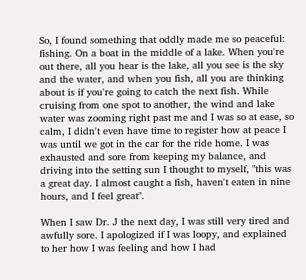So, I found something that oddly made me so peaceful: fishing. On a boat in the middle of a lake. When you're out there, all you hear is the lake, all you see is the sky and the water, and when you fish, all you are thinking about is if you're going to catch the next fish. While cruising from one spot to another, the wind and lake water was zooming right past me and I was so at ease, so calm, I didn't even have time to register how at peace I was until we got in the car for the ride home. I was exhausted and sore from keeping my balance, and driving into the setting sun I thought to myself, "this was a great day. I almost caught a fish, haven't eaten in nine hours, and I feel great".

When I saw Dr. J the next day, I was still very tired and awfully sore. I apologized if I was loopy, and explained to her how I was feeling and how I had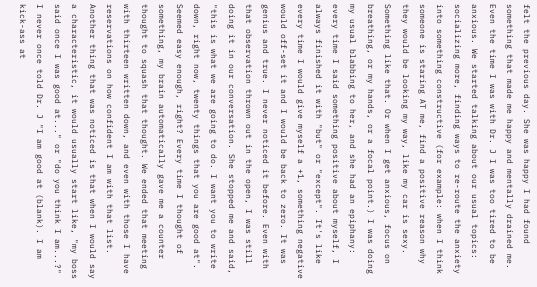felt the previous day. She was happy I had found something that made me happy and mentally drained me. Even the time I was with Dr. J I was too tired to be anxious. We started talking about our usual topics: socializing more, finding ways to re-route the anxiety into something constructive (for example: when I think someone is staring AT me, find a positive reason why they would be looking my way, like my car is sexy. Something like that. Or when I get anxious, focus on breathing, or my hands, or a focal point.) I was doing my usual blabbing to her, and she had an epiphany: every time I said something positive about myself, I always finished it with "but" or "except". It's like every time I would give myself a +1, something negative would off-set it and I would be back to zero. It was genius and true. I never noticed it before. Even with that observation thrown out in the open, I was still doing it in our conversation. She stopped me and said, "this is what we are going to do. I want you to write down, right now, twenty things that you are good at". Seemed easy enough, right? Every time I thought of something, my brain automatically gave me a counter thought to squash that thought. We ended that meeting with thirteen written down, and even with those I have reservations on how confident I am with that list. Another thing that was noticed is that when I would say a characteristic, it would usually start like, "my boss said once I was good at..." or "do you think I am...?" I never once told Dr. J "I am good at (blank). I am kick-ass at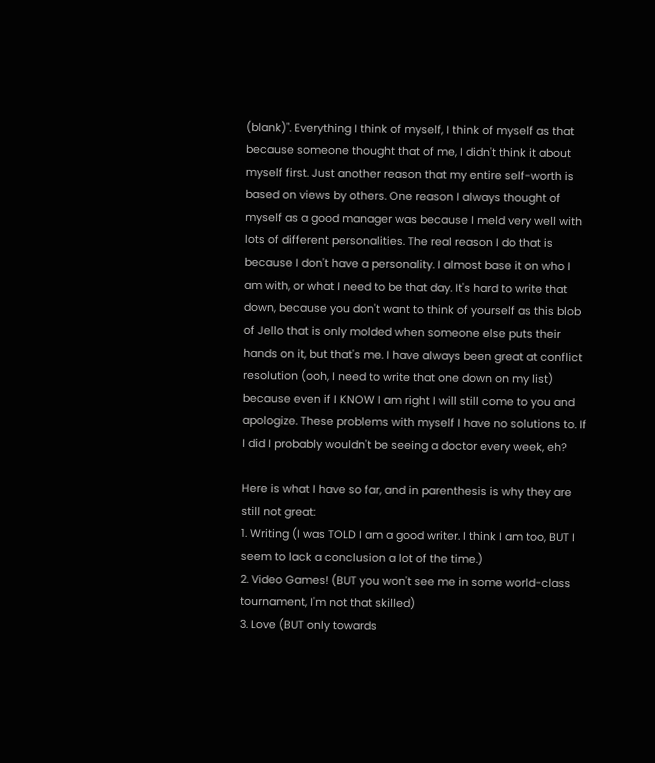(blank)". Everything I think of myself, I think of myself as that because someone thought that of me, I didn't think it about myself first. Just another reason that my entire self-worth is based on views by others. One reason I always thought of myself as a good manager was because I meld very well with lots of different personalities. The real reason I do that is because I don't have a personality. I almost base it on who I am with, or what I need to be that day. It's hard to write that down, because you don't want to think of yourself as this blob of Jello that is only molded when someone else puts their hands on it, but that's me. I have always been great at conflict resolution (ooh, I need to write that one down on my list) because even if I KNOW I am right I will still come to you and apologize. These problems with myself I have no solutions to. If I did I probably wouldn't be seeing a doctor every week, eh?

Here is what I have so far, and in parenthesis is why they are still not great:
1. Writing (I was TOLD I am a good writer. I think I am too, BUT I seem to lack a conclusion a lot of the time.)
2. Video Games! (BUT you won't see me in some world-class tournament, I'm not that skilled)
3. Love (BUT only towards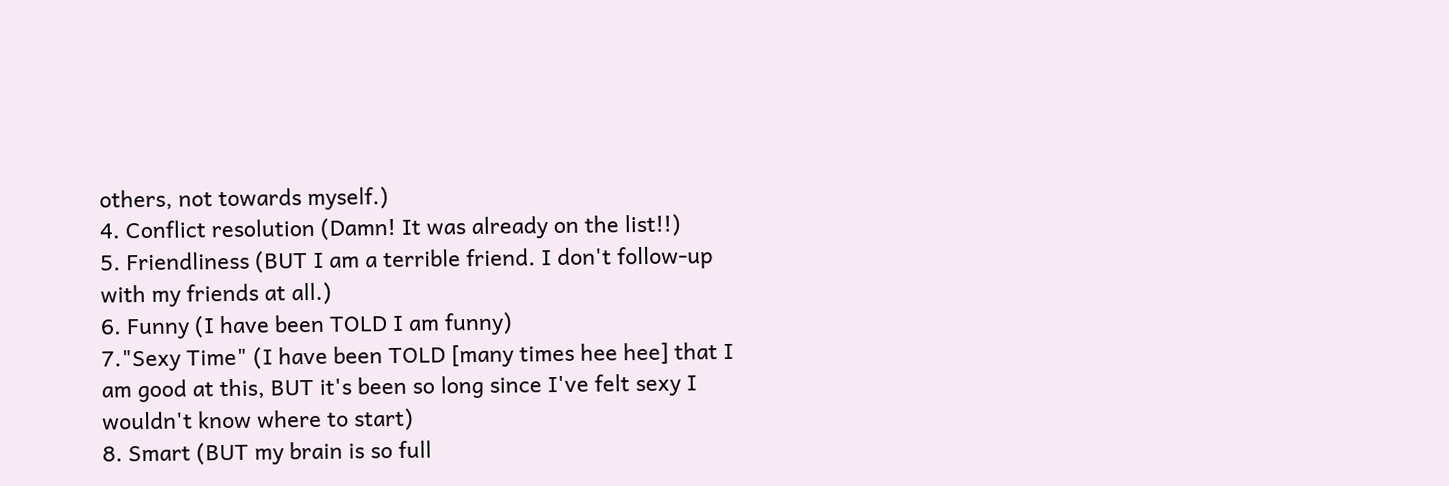others, not towards myself.)
4. Conflict resolution (Damn! It was already on the list!!)
5. Friendliness (BUT I am a terrible friend. I don't follow-up with my friends at all.)
6. Funny (I have been TOLD I am funny)
7."Sexy Time" (I have been TOLD [many times hee hee] that I am good at this, BUT it's been so long since I've felt sexy I wouldn't know where to start)
8. Smart (BUT my brain is so full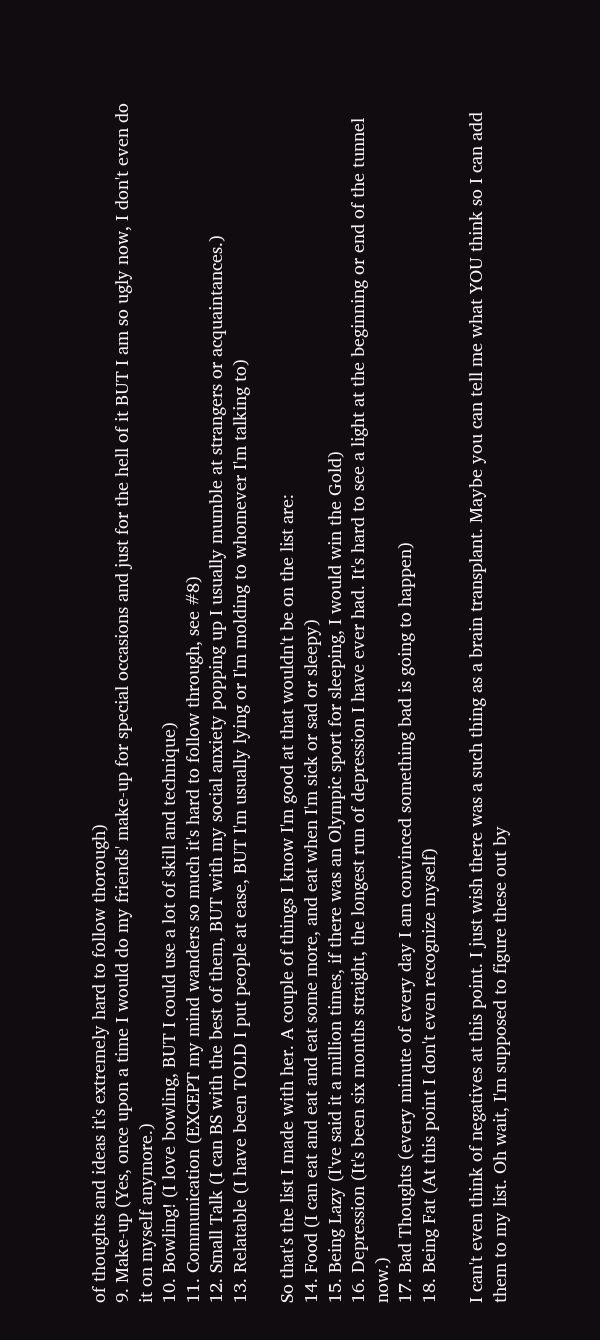of thoughts and ideas it's extremely hard to follow thorough)
9. Make-up (Yes, once upon a time I would do my friends' make-up for special occasions and just for the hell of it BUT I am so ugly now, I don't even do it on myself anymore.)
10. Bowling! (I love bowling, BUT I could use a lot of skill and technique)
11. Communication (EXCEPT my mind wanders so much it's hard to follow through, see #8)
12. Small Talk (I can BS with the best of them, BUT with my social anxiety popping up I usually mumble at strangers or acquaintances.)
13. Relatable (I have been TOLD I put people at ease, BUT I'm usually lying or I'm molding to whomever I'm talking to)

So that's the list I made with her. A couple of things I know I'm good at that wouldn't be on the list are:
14. Food (I can eat and eat and eat some more, and eat when I'm sick or sad or sleepy)
15. Being Lazy (I've said it a million times, if there was an Olympic sport for sleeping, I would win the Gold)
16. Depression (It's been six months straight, the longest run of depression I have ever had. It's hard to see a light at the beginning or end of the tunnel now.)
17. Bad Thoughts (every minute of every day I am convinced something bad is going to happen)
18. Being Fat (At this point I don't even recognize myself)

I can't even think of negatives at this point. I just wish there was a such thing as a brain transplant. Maybe you can tell me what YOU think so I can add them to my list. Oh wait, I'm supposed to figure these out by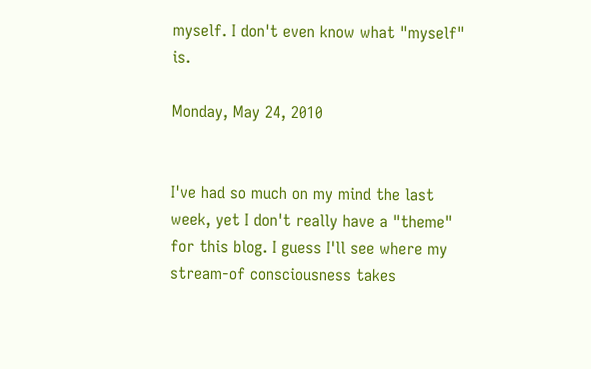myself. I don't even know what "myself" is.

Monday, May 24, 2010


I've had so much on my mind the last week, yet I don't really have a "theme" for this blog. I guess I'll see where my stream-of consciousness takes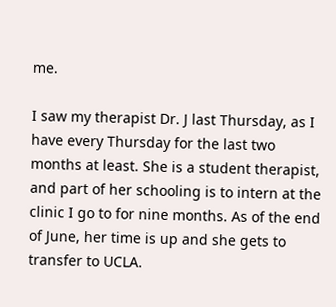me.

I saw my therapist Dr. J last Thursday, as I have every Thursday for the last two months at least. She is a student therapist, and part of her schooling is to intern at the clinic I go to for nine months. As of the end of June, her time is up and she gets to transfer to UCLA.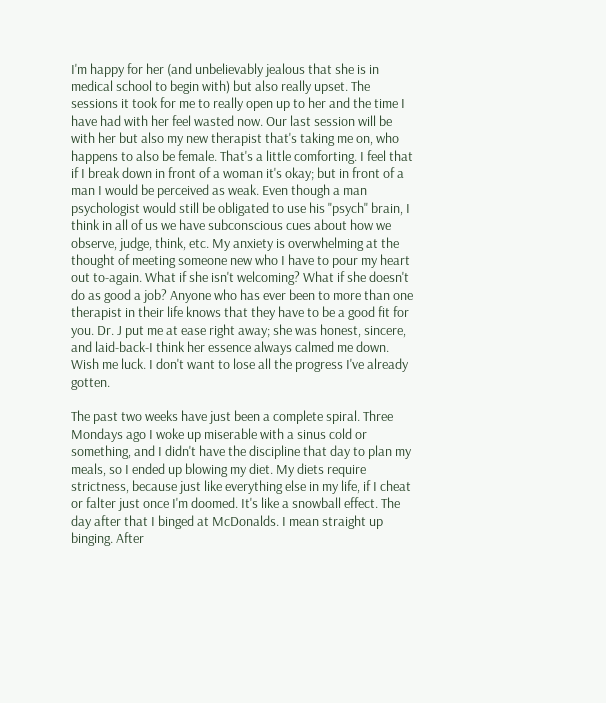I'm happy for her (and unbelievably jealous that she is in medical school to begin with) but also really upset. The sessions it took for me to really open up to her and the time I have had with her feel wasted now. Our last session will be with her but also my new therapist that's taking me on, who happens to also be female. That's a little comforting. I feel that if I break down in front of a woman it's okay; but in front of a man I would be perceived as weak. Even though a man psychologist would still be obligated to use his "psych" brain, I think in all of us we have subconscious cues about how we observe, judge, think, etc. My anxiety is overwhelming at the thought of meeting someone new who I have to pour my heart out to-again. What if she isn't welcoming? What if she doesn't do as good a job? Anyone who has ever been to more than one therapist in their life knows that they have to be a good fit for you. Dr. J put me at ease right away; she was honest, sincere, and laid-back-I think her essence always calmed me down. Wish me luck. I don't want to lose all the progress I've already gotten.

The past two weeks have just been a complete spiral. Three Mondays ago I woke up miserable with a sinus cold or something, and I didn't have the discipline that day to plan my meals, so I ended up blowing my diet. My diets require strictness, because just like everything else in my life, if I cheat or falter just once I'm doomed. It's like a snowball effect. The day after that I binged at McDonalds. I mean straight up binging. After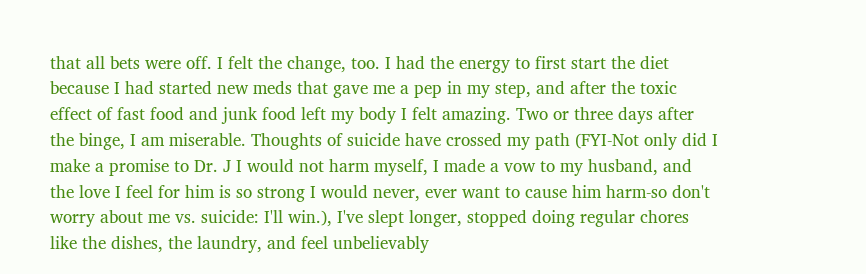that all bets were off. I felt the change, too. I had the energy to first start the diet because I had started new meds that gave me a pep in my step, and after the toxic effect of fast food and junk food left my body I felt amazing. Two or three days after the binge, I am miserable. Thoughts of suicide have crossed my path (FYI-Not only did I make a promise to Dr. J I would not harm myself, I made a vow to my husband, and the love I feel for him is so strong I would never, ever want to cause him harm-so don't worry about me vs. suicide: I'll win.), I've slept longer, stopped doing regular chores like the dishes, the laundry, and feel unbelievably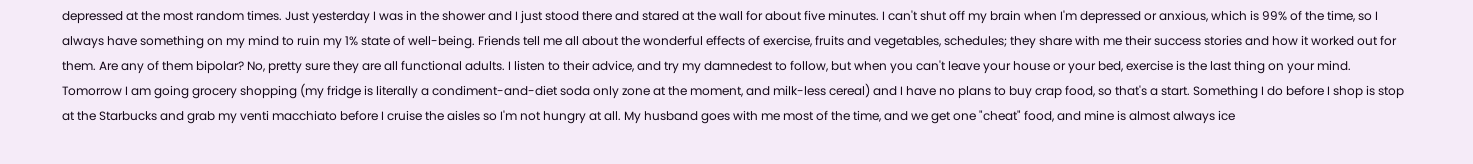depressed at the most random times. Just yesterday I was in the shower and I just stood there and stared at the wall for about five minutes. I can't shut off my brain when I'm depressed or anxious, which is 99% of the time, so I always have something on my mind to ruin my 1% state of well-being. Friends tell me all about the wonderful effects of exercise, fruits and vegetables, schedules; they share with me their success stories and how it worked out for them. Are any of them bipolar? No, pretty sure they are all functional adults. I listen to their advice, and try my damnedest to follow, but when you can't leave your house or your bed, exercise is the last thing on your mind. Tomorrow I am going grocery shopping (my fridge is literally a condiment-and-diet soda only zone at the moment, and milk-less cereal) and I have no plans to buy crap food, so that's a start. Something I do before I shop is stop at the Starbucks and grab my venti macchiato before I cruise the aisles so I'm not hungry at all. My husband goes with me most of the time, and we get one "cheat" food, and mine is almost always ice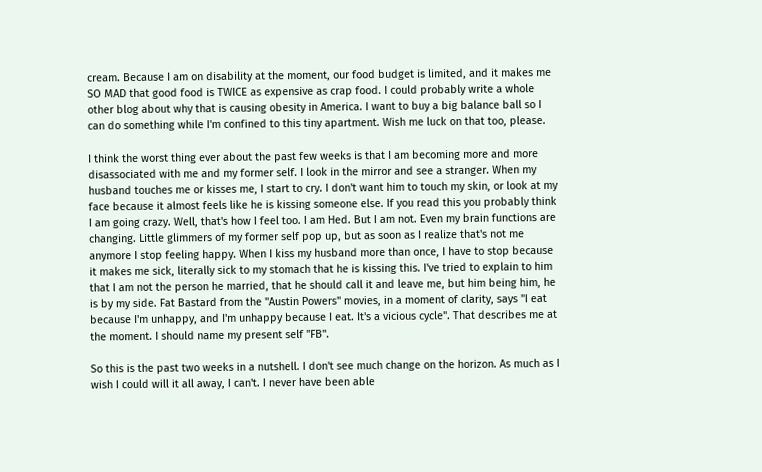cream. Because I am on disability at the moment, our food budget is limited, and it makes me SO MAD that good food is TWICE as expensive as crap food. I could probably write a whole other blog about why that is causing obesity in America. I want to buy a big balance ball so I can do something while I'm confined to this tiny apartment. Wish me luck on that too, please.

I think the worst thing ever about the past few weeks is that I am becoming more and more disassociated with me and my former self. I look in the mirror and see a stranger. When my husband touches me or kisses me, I start to cry. I don't want him to touch my skin, or look at my face because it almost feels like he is kissing someone else. If you read this you probably think I am going crazy. Well, that's how I feel too. I am Hed. But I am not. Even my brain functions are changing. Little glimmers of my former self pop up, but as soon as I realize that's not me anymore I stop feeling happy. When I kiss my husband more than once, I have to stop because it makes me sick, literally sick to my stomach that he is kissing this. I've tried to explain to him that I am not the person he married, that he should call it and leave me, but him being him, he is by my side. Fat Bastard from the "Austin Powers" movies, in a moment of clarity, says "I eat because I'm unhappy, and I'm unhappy because I eat. It's a vicious cycle". That describes me at the moment. I should name my present self "FB".

So this is the past two weeks in a nutshell. I don't see much change on the horizon. As much as I wish I could will it all away, I can't. I never have been able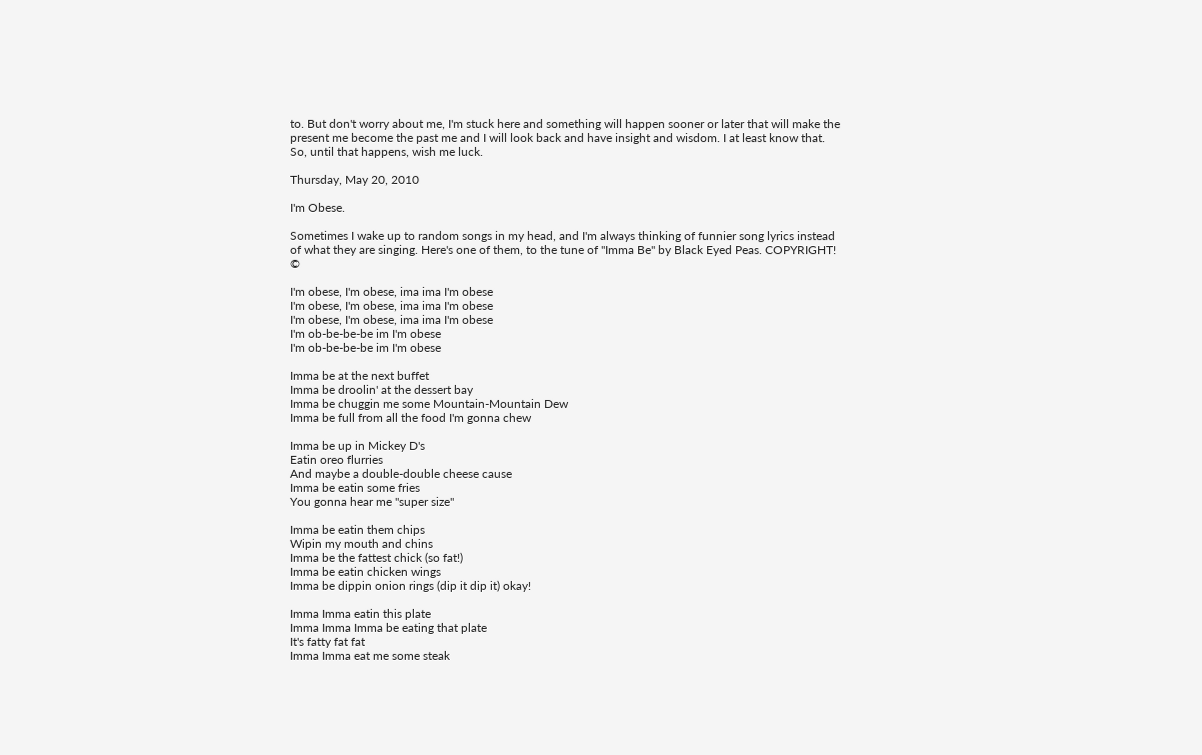to. But don't worry about me, I'm stuck here and something will happen sooner or later that will make the present me become the past me and I will look back and have insight and wisdom. I at least know that. So, until that happens, wish me luck.

Thursday, May 20, 2010

I'm Obese.

Sometimes I wake up to random songs in my head, and I'm always thinking of funnier song lyrics instead of what they are singing. Here's one of them, to the tune of "Imma Be" by Black Eyed Peas. COPYRIGHT! ©

I'm obese, I'm obese, ima ima I'm obese
I'm obese, I'm obese, ima ima I'm obese
I'm obese, I'm obese, ima ima I'm obese
I'm ob-be-be-be im I'm obese
I'm ob-be-be-be im I'm obese

Imma be at the next buffet
Imma be droolin' at the dessert bay
Imma be chuggin me some Mountain-Mountain Dew
Imma be full from all the food I'm gonna chew

Imma be up in Mickey D's
Eatin oreo flurries
And maybe a double-double cheese cause
Imma be eatin some fries
You gonna hear me "super size"

Imma be eatin them chips
Wipin my mouth and chins
Imma be the fattest chick (so fat!)
Imma be eatin chicken wings
Imma be dippin onion rings (dip it dip it) okay!

Imma Imma eatin this plate
Imma Imma Imma be eating that plate
It's fatty fat fat
Imma Imma eat me some steak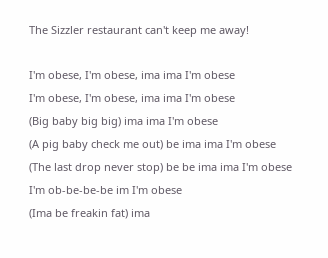The Sizzler restaurant can't keep me away!

I'm obese, I'm obese, ima ima I'm obese
I'm obese, I'm obese, ima ima I'm obese
(Big baby big big) ima ima I'm obese
(A pig baby check me out) be ima ima I'm obese
(The last drop never stop) be be ima ima I'm obese
I'm ob-be-be-be im I'm obese
(Ima be freakin fat) ima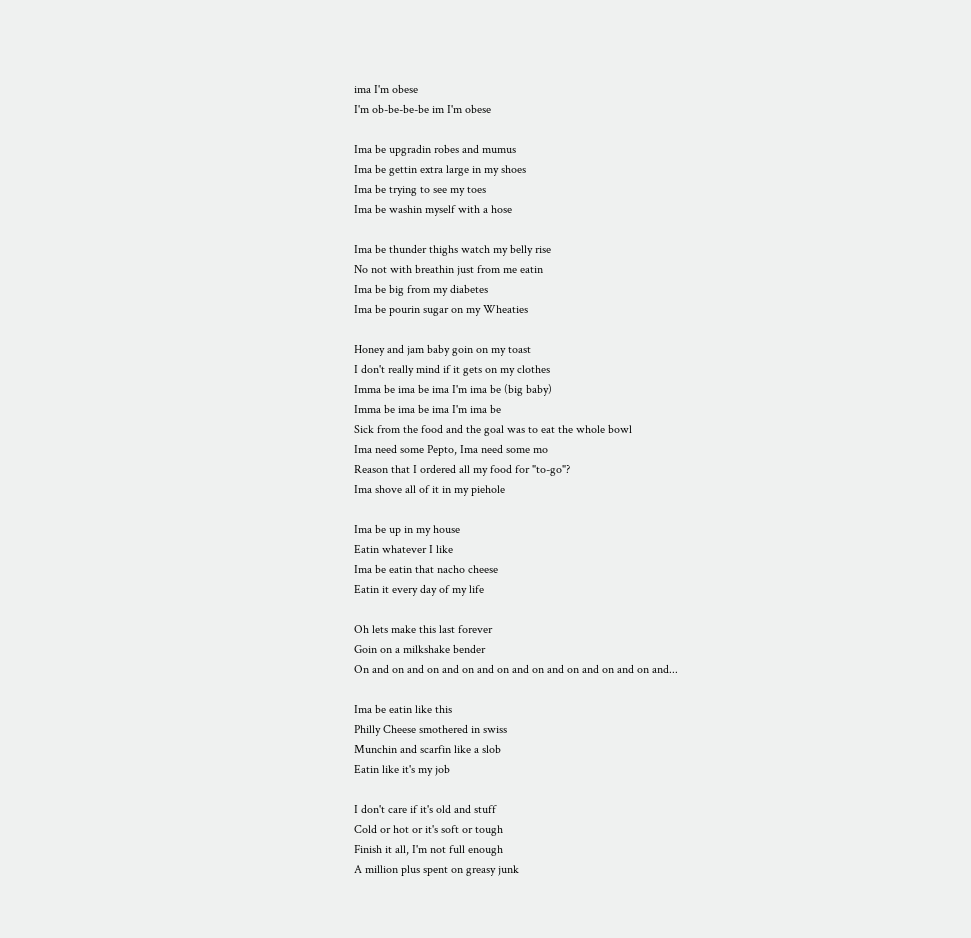ima I'm obese
I'm ob-be-be-be im I'm obese

Ima be upgradin robes and mumus
Ima be gettin extra large in my shoes
Ima be trying to see my toes
Ima be washin myself with a hose

Ima be thunder thighs watch my belly rise
No not with breathin just from me eatin
Ima be big from my diabetes
Ima be pourin sugar on my Wheaties

Honey and jam baby goin on my toast
I don't really mind if it gets on my clothes
Imma be ima be ima I'm ima be (big baby)
Imma be ima be ima I'm ima be
Sick from the food and the goal was to eat the whole bowl
Ima need some Pepto, Ima need some mo
Reason that I ordered all my food for "to-go"?
Ima shove all of it in my piehole

Ima be up in my house
Eatin whatever I like
Ima be eatin that nacho cheese
Eatin it every day of my life

Oh lets make this last forever
Goin on a milkshake bender
On and on and on and on and on and on and on and on and on and...

Ima be eatin like this
Philly Cheese smothered in swiss
Munchin and scarfin like a slob
Eatin like it's my job

I don't care if it's old and stuff
Cold or hot or it's soft or tough
Finish it all, I'm not full enough
A million plus spent on greasy junk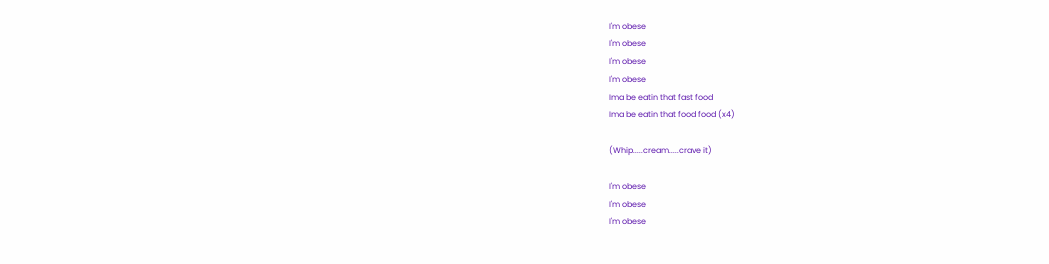I'm obese
I'm obese
I'm obese
I'm obese
Ima be eatin that fast food
Ima be eatin that food food (x4)

(Whip.....cream.....crave it)

I'm obese
I'm obese
I'm obese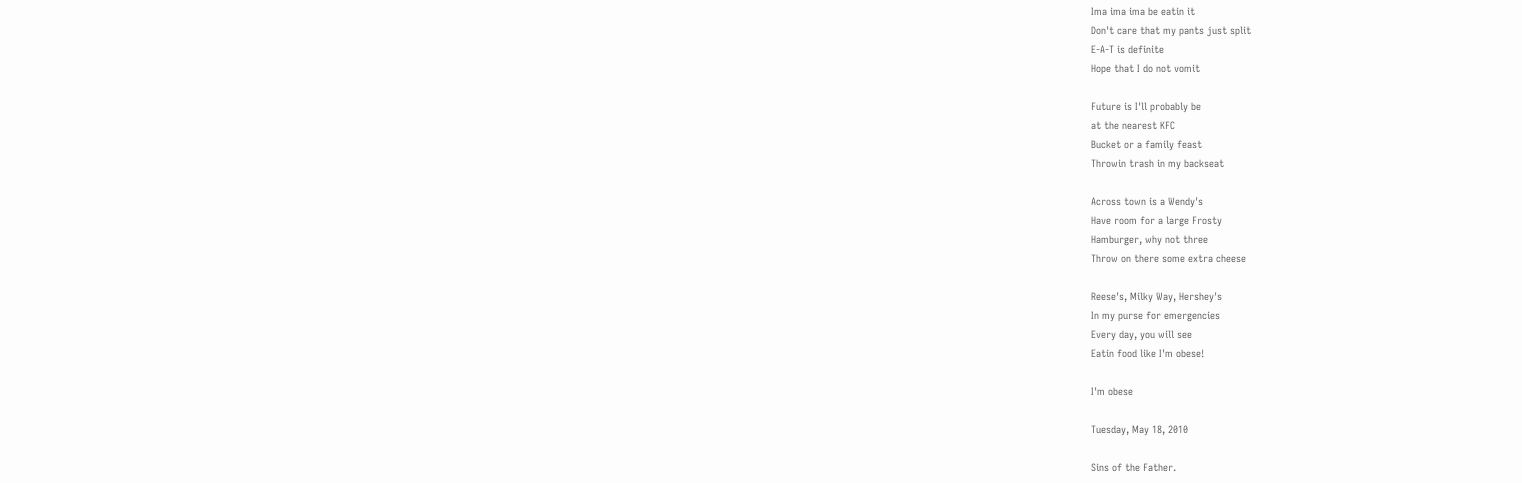Ima ima ima be eatin it
Don't care that my pants just split
E-A-T is definite
Hope that I do not vomit

Future is I'll probably be
at the nearest KFC
Bucket or a family feast
Throwin trash in my backseat

Across town is a Wendy's
Have room for a large Frosty
Hamburger, why not three
Throw on there some extra cheese

Reese's, Milky Way, Hershey's
In my purse for emergencies
Every day, you will see
Eatin food like I'm obese!

I'm obese

Tuesday, May 18, 2010

Sins of the Father.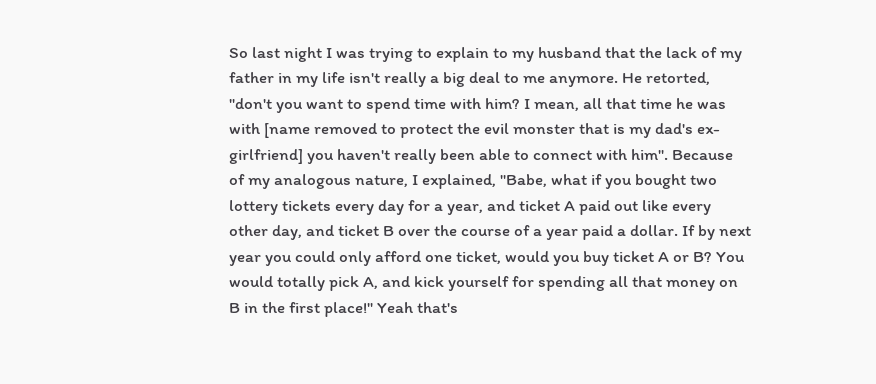So last night I was trying to explain to my husband that the lack of my father in my life isn't really a big deal to me anymore. He retorted, "don't you want to spend time with him? I mean, all that time he was with [name removed to protect the evil monster that is my dad's ex-girlfriend] you haven't really been able to connect with him". Because of my analogous nature, I explained, "Babe, what if you bought two lottery tickets every day for a year, and ticket A paid out like every other day, and ticket B over the course of a year paid a dollar. If by next year you could only afford one ticket, would you buy ticket A or B? You would totally pick A, and kick yourself for spending all that money on B in the first place!" Yeah that's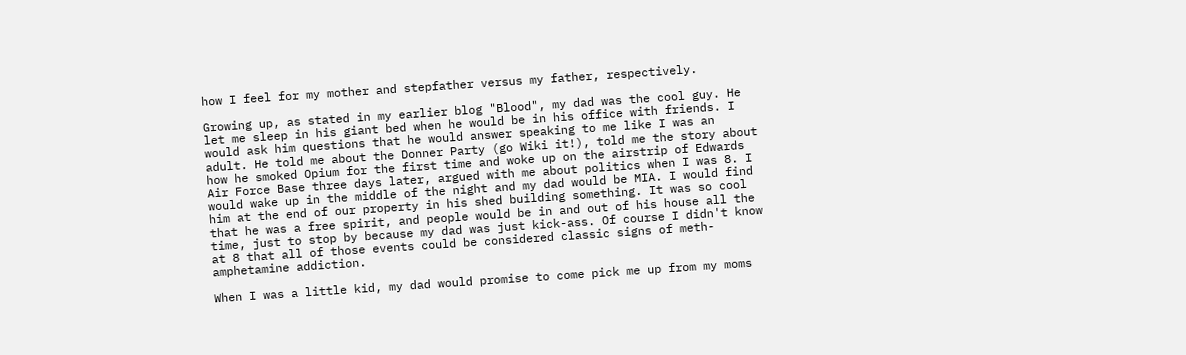how I feel for my mother and stepfather versus my father, respectively.

Growing up, as stated in my earlier blog "Blood", my dad was the cool guy. He let me sleep in his giant bed when he would be in his office with friends. I would ask him questions that he would answer speaking to me like I was an adult. He told me about the Donner Party (go Wiki it!), told me the story about how he smoked Opium for the first time and woke up on the airstrip of Edwards Air Force Base three days later, argued with me about politics when I was 8. I would wake up in the middle of the night and my dad would be MIA. I would find him at the end of our property in his shed building something. It was so cool that he was a free spirit, and people would be in and out of his house all the time, just to stop by because my dad was just kick-ass. Of course I didn't know at 8 that all of those events could be considered classic signs of meth-amphetamine addiction.

When I was a little kid, my dad would promise to come pick me up from my moms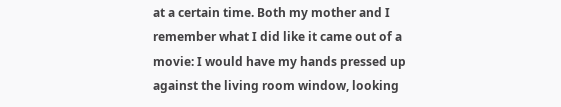at a certain time. Both my mother and I remember what I did like it came out of a movie: I would have my hands pressed up against the living room window, looking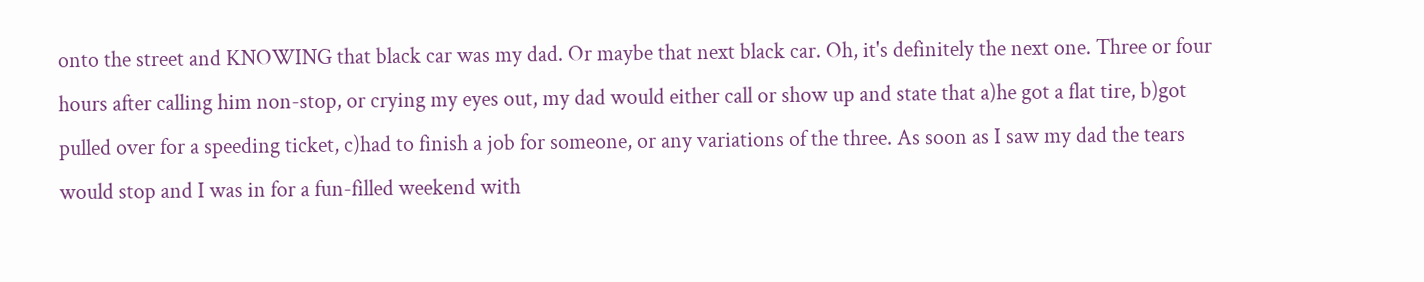onto the street and KNOWING that black car was my dad. Or maybe that next black car. Oh, it's definitely the next one. Three or four hours after calling him non-stop, or crying my eyes out, my dad would either call or show up and state that a)he got a flat tire, b)got pulled over for a speeding ticket, c)had to finish a job for someone, or any variations of the three. As soon as I saw my dad the tears would stop and I was in for a fun-filled weekend with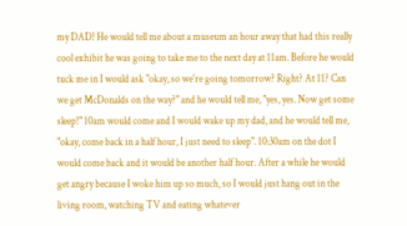my DAD! He would tell me about a museum an hour away that had this really cool exhibit he was going to take me to the next day at 11am. Before he would tuck me in I would ask "okay, so we're going tomorrow? Right? At 11? Can we get McDonalds on the way?" and he would tell me, "yes, yes. Now get some sleep!" 10am would come and I would wake up my dad, and he would tell me, "okay, come back in a half hour, I just need to sleep". 10:30am on the dot I would come back and it would be another half hour. After a while he would get angry because I woke him up so much, so I would just hang out in the living room, watching TV and eating whatever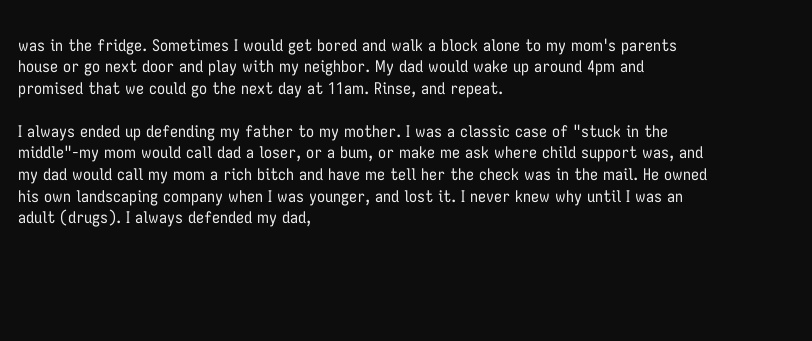was in the fridge. Sometimes I would get bored and walk a block alone to my mom's parents house or go next door and play with my neighbor. My dad would wake up around 4pm and promised that we could go the next day at 11am. Rinse, and repeat.

I always ended up defending my father to my mother. I was a classic case of "stuck in the middle"-my mom would call dad a loser, or a bum, or make me ask where child support was, and my dad would call my mom a rich bitch and have me tell her the check was in the mail. He owned his own landscaping company when I was younger, and lost it. I never knew why until I was an adult (drugs). I always defended my dad,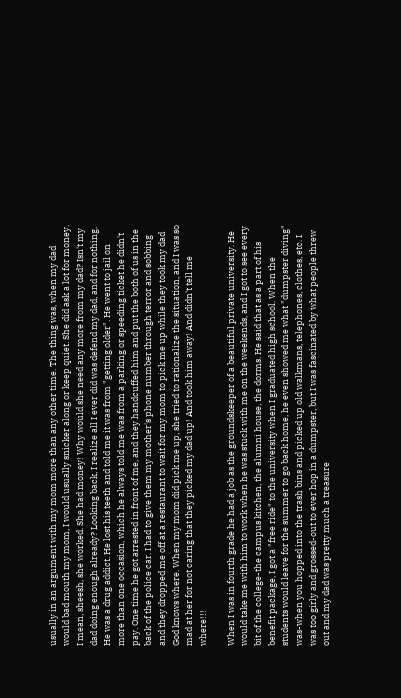usually in an argument with my mom more than any other time. The thing was, when my dad would bad mouth my mom, I would usually snicker along or keep quiet. She did ask a lot for money. I mean, sheesh, she worked. She had money! Why would she need any more from my dad? Isn't my dad doing enough already? Looking back, I realize all I ever did was defend my dad, and for nothing. He was a drug addict. He lost his teeth and told me it was from "getting older". He went to jail on more than one occasion, which he always told me was from a parking or speeding ticket he didn't pay. One time he got arrested in front of me, and they handcuffed him and put the both of us in the back of the police car. I had to give them my mother's phone number through terror and sobbing and they dropped me off at a restaurant to wait for my mom to pick me up while they took my dad God knows where. When my mom did pick me up, she tried to rationalize the situation, and I was so mad at her for not caring that they picked my dad up! And took him away! And didn't tell me where!!!

When I was in fourth grade he had a job as the groundskeeper of a beautiful private university. He would take me with him to work when he was stuck with me on the weekends, and I got to see every bit of the college-the campus kitchen, the alumni house, the dorms. He said that as a part of his benefit package, I got a "free ride" to the university when I graduated high school. When the students would leave for the summer to go back home, he even showed me what "dumpster diving" was-when you hopped into the trash bins and picked up old walkmans, telephones, clothes, etc. I was too girly and grossed-out to ever hop in a dumpster, but I was fascinated by what people threw out and my dad was pretty much a treasure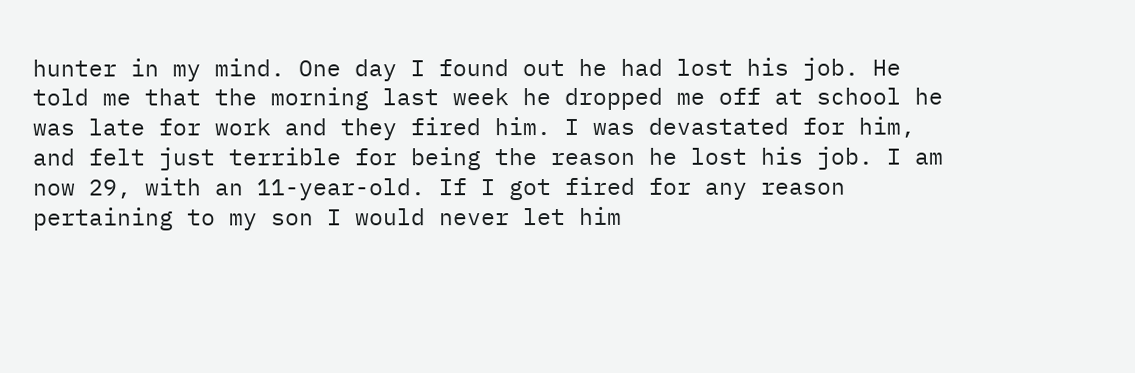hunter in my mind. One day I found out he had lost his job. He told me that the morning last week he dropped me off at school he was late for work and they fired him. I was devastated for him, and felt just terrible for being the reason he lost his job. I am now 29, with an 11-year-old. If I got fired for any reason pertaining to my son I would never let him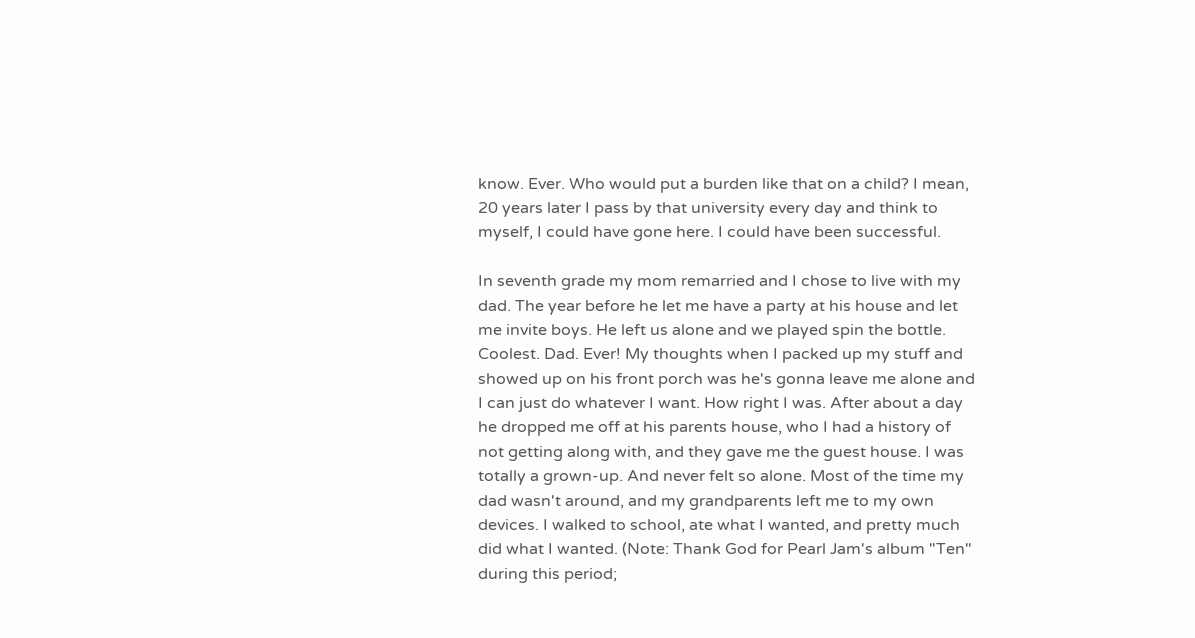know. Ever. Who would put a burden like that on a child? I mean, 20 years later I pass by that university every day and think to myself, I could have gone here. I could have been successful.

In seventh grade my mom remarried and I chose to live with my dad. The year before he let me have a party at his house and let me invite boys. He left us alone and we played spin the bottle. Coolest. Dad. Ever! My thoughts when I packed up my stuff and showed up on his front porch was he's gonna leave me alone and I can just do whatever I want. How right I was. After about a day he dropped me off at his parents house, who I had a history of not getting along with, and they gave me the guest house. I was totally a grown-up. And never felt so alone. Most of the time my dad wasn't around, and my grandparents left me to my own devices. I walked to school, ate what I wanted, and pretty much did what I wanted. (Note: Thank God for Pearl Jam's album "Ten" during this period;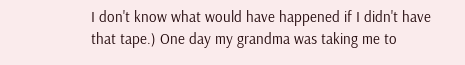I don't know what would have happened if I didn't have that tape.) One day my grandma was taking me to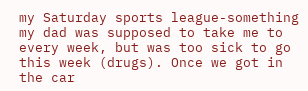my Saturday sports league-something my dad was supposed to take me to every week, but was too sick to go this week (drugs). Once we got in the car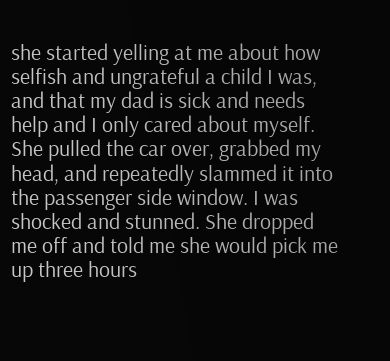she started yelling at me about how selfish and ungrateful a child I was, and that my dad is sick and needs help and I only cared about myself. She pulled the car over, grabbed my head, and repeatedly slammed it into the passenger side window. I was shocked and stunned. She dropped me off and told me she would pick me up three hours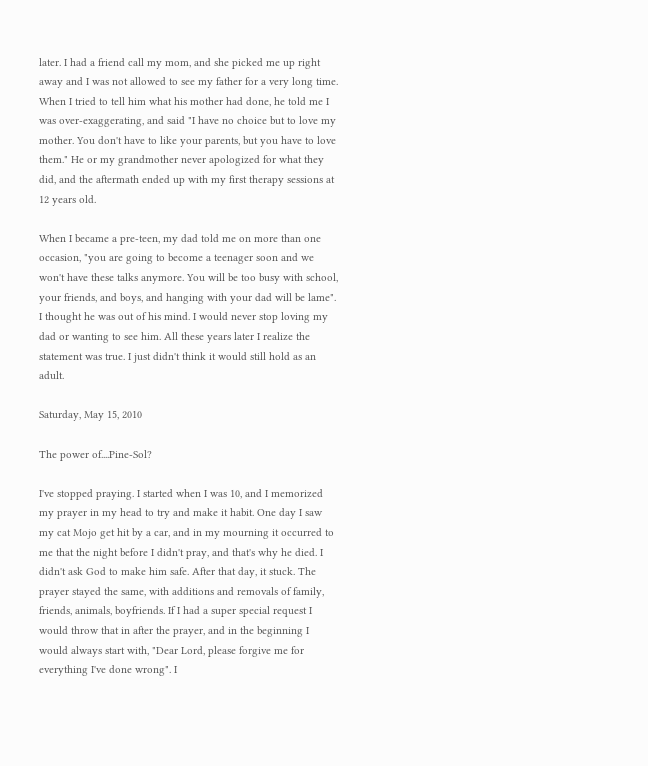later. I had a friend call my mom, and she picked me up right away and I was not allowed to see my father for a very long time. When I tried to tell him what his mother had done, he told me I was over-exaggerating, and said "I have no choice but to love my mother. You don't have to like your parents, but you have to love them." He or my grandmother never apologized for what they did, and the aftermath ended up with my first therapy sessions at 12 years old.

When I became a pre-teen, my dad told me on more than one occasion, "you are going to become a teenager soon and we won't have these talks anymore. You will be too busy with school, your friends, and boys, and hanging with your dad will be lame". I thought he was out of his mind. I would never stop loving my dad or wanting to see him. All these years later I realize the statement was true. I just didn't think it would still hold as an adult.

Saturday, May 15, 2010

The power of....Pine-Sol?

I've stopped praying. I started when I was 10, and I memorized my prayer in my head to try and make it habit. One day I saw my cat Mojo get hit by a car, and in my mourning it occurred to me that the night before I didn't pray, and that's why he died. I didn't ask God to make him safe. After that day, it stuck. The prayer stayed the same, with additions and removals of family, friends, animals, boyfriends. If I had a super special request I would throw that in after the prayer, and in the beginning I would always start with, "Dear Lord, please forgive me for everything I've done wrong". I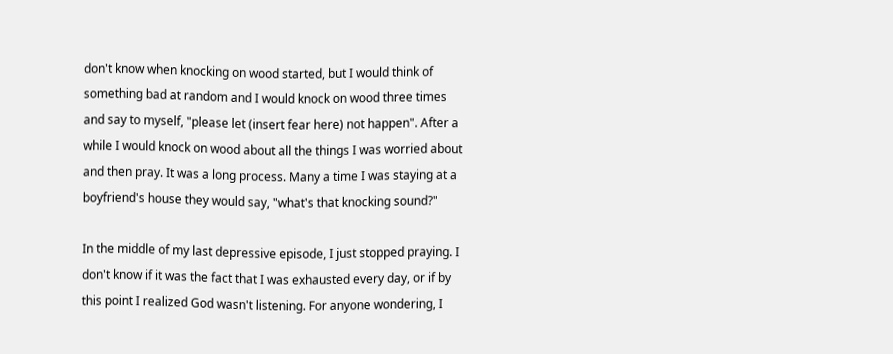don't know when knocking on wood started, but I would think of something bad at random and I would knock on wood three times and say to myself, "please let (insert fear here) not happen". After a while I would knock on wood about all the things I was worried about and then pray. It was a long process. Many a time I was staying at a boyfriend's house they would say, "what's that knocking sound?"

In the middle of my last depressive episode, I just stopped praying. I don't know if it was the fact that I was exhausted every day, or if by this point I realized God wasn't listening. For anyone wondering, I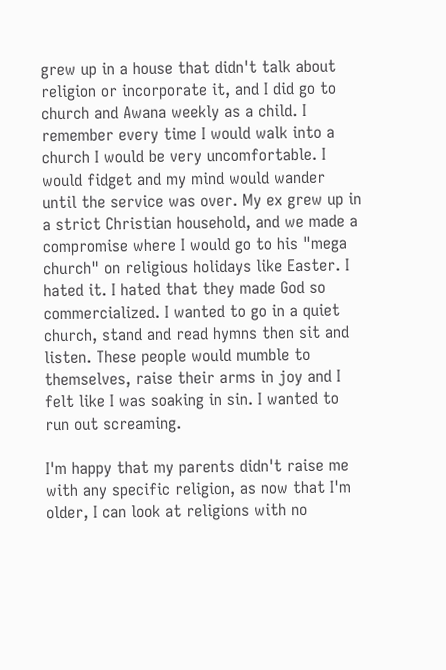grew up in a house that didn't talk about religion or incorporate it, and I did go to church and Awana weekly as a child. I remember every time I would walk into a church I would be very uncomfortable. I would fidget and my mind would wander until the service was over. My ex grew up in a strict Christian household, and we made a compromise where I would go to his "mega church" on religious holidays like Easter. I hated it. I hated that they made God so commercialized. I wanted to go in a quiet church, stand and read hymns then sit and listen. These people would mumble to themselves, raise their arms in joy and I felt like I was soaking in sin. I wanted to run out screaming.

I'm happy that my parents didn't raise me with any specific religion, as now that I'm older, I can look at religions with no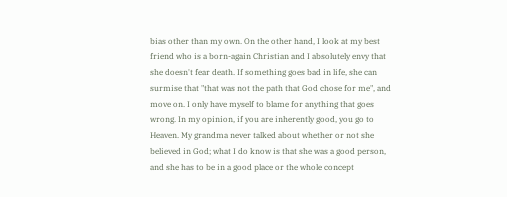bias other than my own. On the other hand, I look at my best friend who is a born-again Christian and I absolutely envy that she doesn't fear death. If something goes bad in life, she can surmise that "that was not the path that God chose for me", and move on. I only have myself to blame for anything that goes wrong. In my opinion, if you are inherently good, you go to Heaven. My grandma never talked about whether or not she believed in God; what I do know is that she was a good person, and she has to be in a good place or the whole concept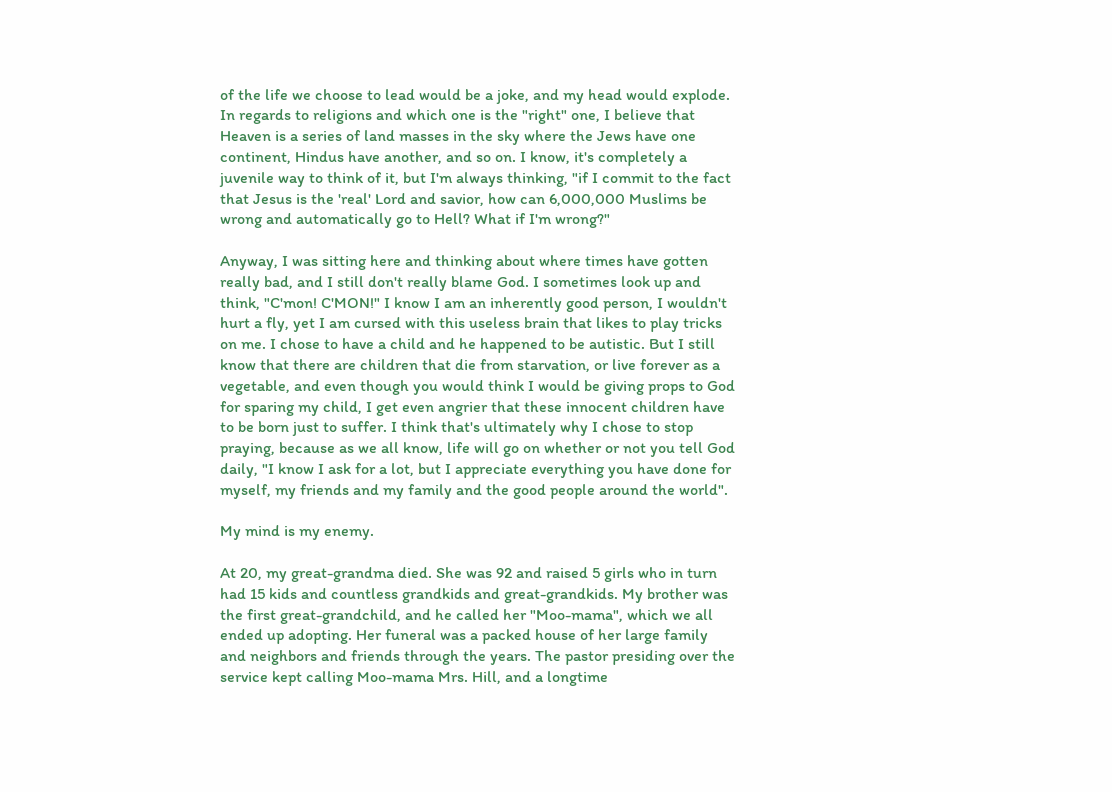of the life we choose to lead would be a joke, and my head would explode. In regards to religions and which one is the "right" one, I believe that Heaven is a series of land masses in the sky where the Jews have one continent, Hindus have another, and so on. I know, it's completely a juvenile way to think of it, but I'm always thinking, "if I commit to the fact that Jesus is the 'real' Lord and savior, how can 6,000,000 Muslims be wrong and automatically go to Hell? What if I'm wrong?"

Anyway, I was sitting here and thinking about where times have gotten really bad, and I still don't really blame God. I sometimes look up and think, "C'mon! C'MON!" I know I am an inherently good person, I wouldn't hurt a fly, yet I am cursed with this useless brain that likes to play tricks on me. I chose to have a child and he happened to be autistic. But I still know that there are children that die from starvation, or live forever as a vegetable, and even though you would think I would be giving props to God for sparing my child, I get even angrier that these innocent children have to be born just to suffer. I think that's ultimately why I chose to stop praying, because as we all know, life will go on whether or not you tell God daily, "I know I ask for a lot, but I appreciate everything you have done for myself, my friends and my family and the good people around the world".

My mind is my enemy.

At 20, my great-grandma died. She was 92 and raised 5 girls who in turn had 15 kids and countless grandkids and great-grandkids. My brother was the first great-grandchild, and he called her "Moo-mama", which we all ended up adopting. Her funeral was a packed house of her large family and neighbors and friends through the years. The pastor presiding over the service kept calling Moo-mama Mrs. Hill, and a longtime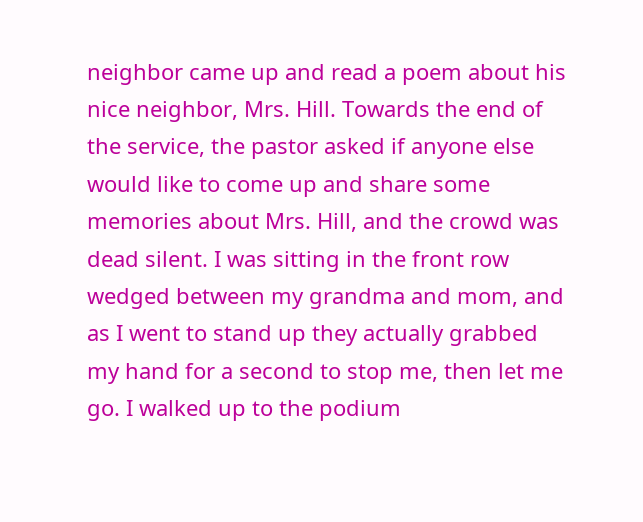neighbor came up and read a poem about his nice neighbor, Mrs. Hill. Towards the end of the service, the pastor asked if anyone else would like to come up and share some memories about Mrs. Hill, and the crowd was dead silent. I was sitting in the front row wedged between my grandma and mom, and as I went to stand up they actually grabbed my hand for a second to stop me, then let me go. I walked up to the podium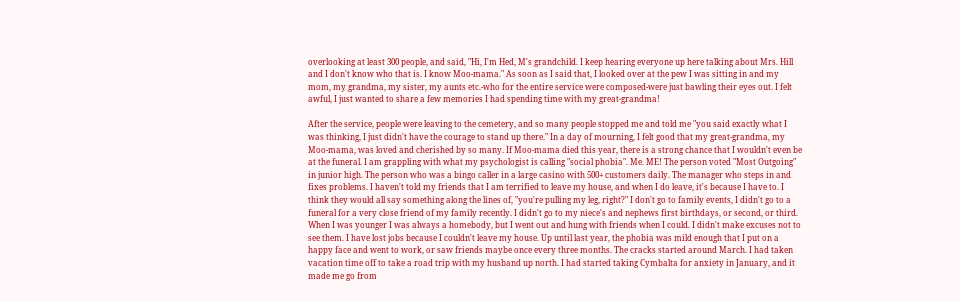overlooking at least 300 people, and said, "Hi, I'm Hed, M's grandchild. I keep hearing everyone up here talking about Mrs. Hill and I don't know who that is. I know Moo-mama." As soon as I said that, I looked over at the pew I was sitting in and my mom, my grandma, my sister, my aunts etc.-who for the entire service were composed-were just bawling their eyes out. I felt awful, I just wanted to share a few memories I had spending time with my great-grandma!

After the service, people were leaving to the cemetery, and so many people stopped me and told me "you said exactly what I was thinking, I just didn't have the courage to stand up there." In a day of mourning, I felt good that my great-grandma, my Moo-mama, was loved and cherished by so many. If Moo-mama died this year, there is a strong chance that I wouldn't even be at the funeral. I am grappling with what my psychologist is calling "social phobia". Me. ME! The person voted "Most Outgoing" in junior high. The person who was a bingo caller in a large casino with 500+ customers daily. The manager who steps in and fixes problems. I haven't told my friends that I am terrified to leave my house, and when I do leave, it's because I have to. I think they would all say something along the lines of, "you're pulling my leg, right?" I don't go to family events, I didn't go to a funeral for a very close friend of my family recently. I didn't go to my niece's and nephews first birthdays, or second, or third. When I was younger I was always a homebody, but I went out and hung with friends when I could. I didn't make excuses not to see them. I have lost jobs because I couldn't leave my house. Up until last year, the phobia was mild enough that I put on a happy face and went to work, or saw friends maybe once every three months. The cracks started around March. I had taken vacation time off to take a road trip with my husband up north. I had started taking Cymbalta for anxiety in January, and it made me go from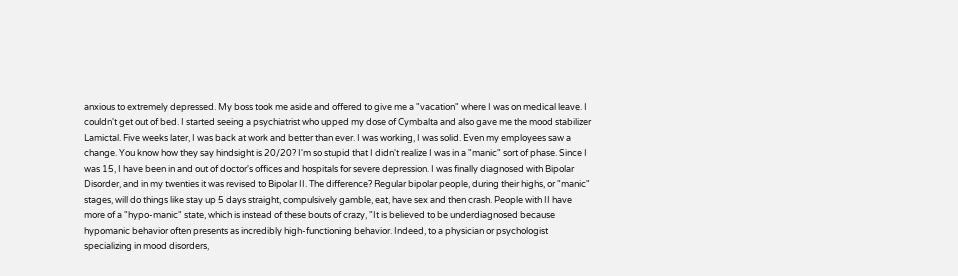anxious to extremely depressed. My boss took me aside and offered to give me a "vacation" where I was on medical leave. I couldn't get out of bed. I started seeing a psychiatrist who upped my dose of Cymbalta and also gave me the mood stabilizer Lamictal. Five weeks later, I was back at work and better than ever. I was working, I was solid. Even my employees saw a change. You know how they say hindsight is 20/20? I'm so stupid that I didn't realize I was in a "manic" sort of phase. Since I was 15, I have been in and out of doctor's offices and hospitals for severe depression. I was finally diagnosed with Bipolar Disorder, and in my twenties it was revised to Bipolar II. The difference? Regular bipolar people, during their highs, or "manic" stages, will do things like stay up 5 days straight, compulsively gamble, eat, have sex and then crash. People with II have more of a "hypo-manic" state, which is instead of these bouts of crazy, "It is believed to be underdiagnosed because hypomanic behavior often presents as incredibly high-functioning behavior. Indeed, to a physician or psychologist specializing in mood disorders,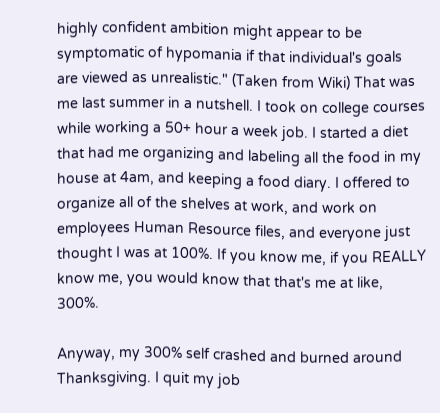highly confident ambition might appear to be symptomatic of hypomania if that individual's goals are viewed as unrealistic." (Taken from Wiki) That was me last summer in a nutshell. I took on college courses while working a 50+ hour a week job. I started a diet that had me organizing and labeling all the food in my house at 4am, and keeping a food diary. I offered to organize all of the shelves at work, and work on employees Human Resource files, and everyone just thought I was at 100%. If you know me, if you REALLY know me, you would know that that's me at like, 300%.

Anyway, my 300% self crashed and burned around Thanksgiving. I quit my job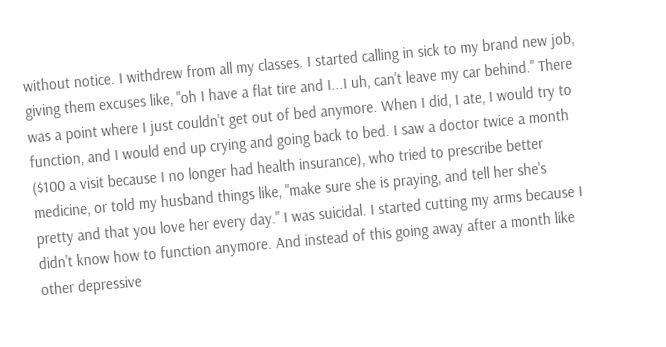without notice. I withdrew from all my classes. I started calling in sick to my brand new job, giving them excuses like, "oh I have a flat tire and I...I uh, can't leave my car behind." There was a point where I just couldn't get out of bed anymore. When I did, I ate, I would try to function, and I would end up crying and going back to bed. I saw a doctor twice a month ($100 a visit because I no longer had health insurance), who tried to prescribe better medicine, or told my husband things like, "make sure she is praying, and tell her she's pretty and that you love her every day." I was suicidal. I started cutting my arms because I didn't know how to function anymore. And instead of this going away after a month like other depressive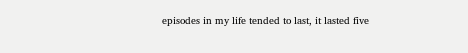episodes in my life tended to last, it lasted five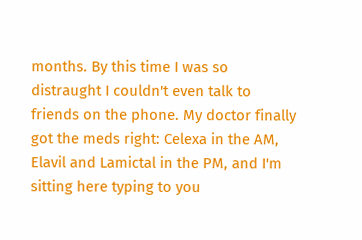months. By this time I was so distraught I couldn't even talk to friends on the phone. My doctor finally got the meds right: Celexa in the AM, Elavil and Lamictal in the PM, and I'm sitting here typing to you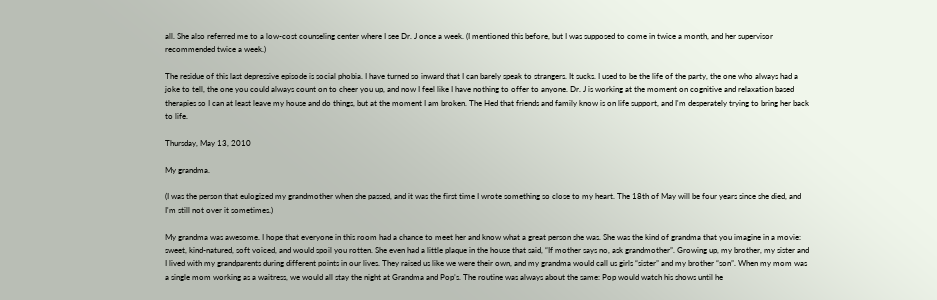all. She also referred me to a low-cost counseling center where I see Dr. J once a week. (I mentioned this before, but I was supposed to come in twice a month, and her supervisor recommended twice a week.)

The residue of this last depressive episode is social phobia. I have turned so inward that I can barely speak to strangers. It sucks. I used to be the life of the party, the one who always had a joke to tell, the one you could always count on to cheer you up, and now I feel like I have nothing to offer to anyone. Dr. J is working at the moment on cognitive and relaxation based therapies so I can at least leave my house and do things, but at the moment I am broken. The Hed that friends and family know is on life support, and I'm desperately trying to bring her back to life.

Thursday, May 13, 2010

My grandma.

(I was the person that eulogized my grandmother when she passed, and it was the first time I wrote something so close to my heart. The 18th of May will be four years since she died, and I'm still not over it sometimes.)

My grandma was awesome. I hope that everyone in this room had a chance to meet her and know what a great person she was. She was the kind of grandma that you imagine in a movie: sweet, kind-natured, soft voiced, and would spoil you rotten. She even had a little plaque in the house that said, “If mother says no, ask grandmother”. Growing up, my brother, my sister and I lived with my grandparents during different points in our lives. They raised us like we were their own, and my grandma would call us girls “sister” and my brother “son”. When my mom was a single mom working as a waitress, we would all stay the night at Grandma and Pop’s. The routine was always about the same: Pop would watch his shows until he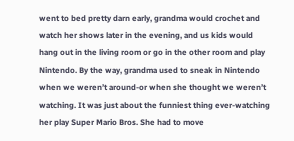went to bed pretty darn early, grandma would crochet and watch her shows later in the evening, and us kids would hang out in the living room or go in the other room and play Nintendo. By the way, grandma used to sneak in Nintendo when we weren’t around-or when she thought we weren’t watching. It was just about the funniest thing ever-watching her play Super Mario Bros. She had to move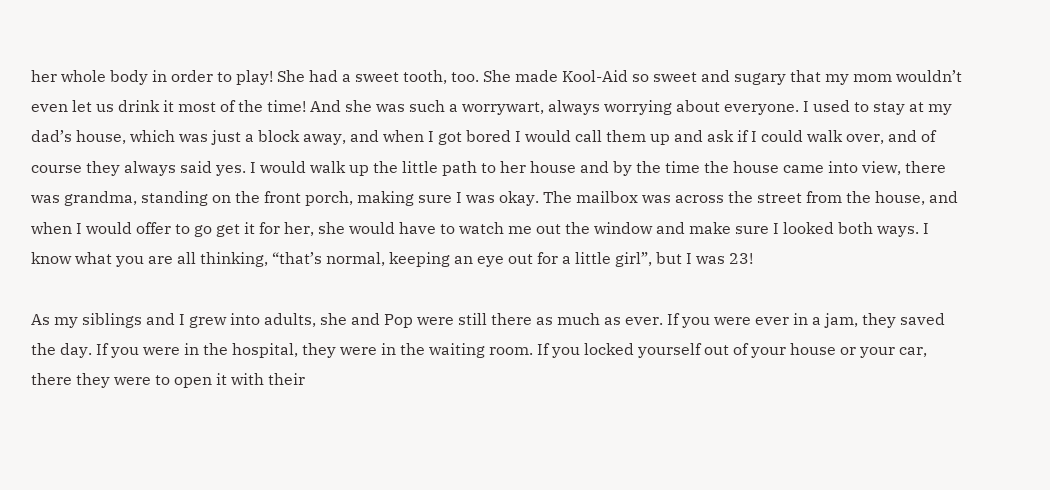her whole body in order to play! She had a sweet tooth, too. She made Kool-Aid so sweet and sugary that my mom wouldn’t even let us drink it most of the time! And she was such a worrywart, always worrying about everyone. I used to stay at my dad’s house, which was just a block away, and when I got bored I would call them up and ask if I could walk over, and of course they always said yes. I would walk up the little path to her house and by the time the house came into view, there was grandma, standing on the front porch, making sure I was okay. The mailbox was across the street from the house, and when I would offer to go get it for her, she would have to watch me out the window and make sure I looked both ways. I know what you are all thinking, “that’s normal, keeping an eye out for a little girl”, but I was 23!

As my siblings and I grew into adults, she and Pop were still there as much as ever. If you were ever in a jam, they saved the day. If you were in the hospital, they were in the waiting room. If you locked yourself out of your house or your car, there they were to open it with their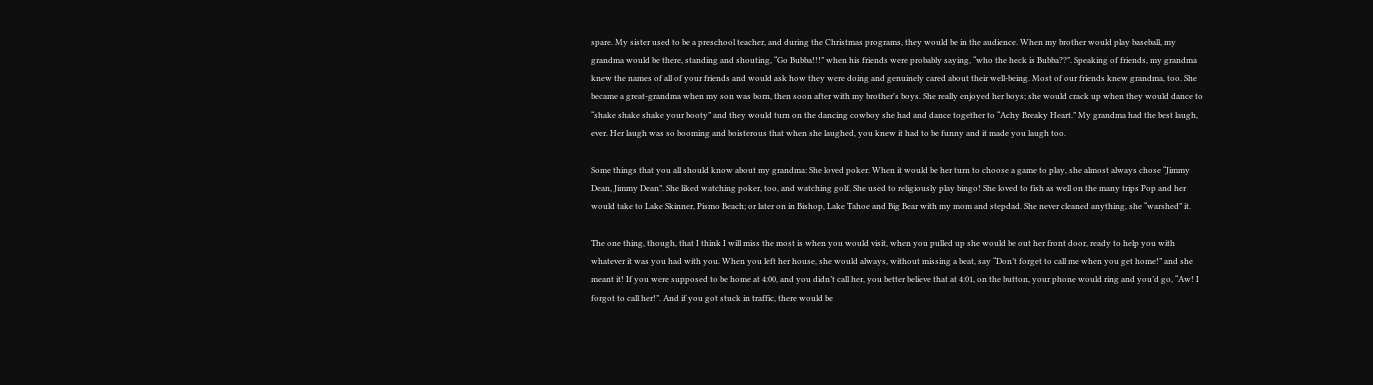spare. My sister used to be a preschool teacher, and during the Christmas programs, they would be in the audience. When my brother would play baseball, my grandma would be there, standing and shouting, “Go Bubba!!!” when his friends were probably saying, “who the heck is Bubba??”. Speaking of friends, my grandma knew the names of all of your friends and would ask how they were doing and genuinely cared about their well-being. Most of our friends knew grandma, too. She became a great-grandma when my son was born, then soon after with my brother's boys. She really enjoyed her boys; she would crack up when they would dance to “shake shake shake your booty” and they would turn on the dancing cowboy she had and dance together to “Achy Breaky Heart.” My grandma had the best laugh, ever. Her laugh was so booming and boisterous that when she laughed, you knew it had to be funny and it made you laugh too.

Some things that you all should know about my grandma: She loved poker. When it would be her turn to choose a game to play, she almost always chose “Jimmy Dean, Jimmy Dean”. She liked watching poker, too, and watching golf. She used to religiously play bingo! She loved to fish as well on the many trips Pop and her would take to Lake Skinner, Pismo Beach; or later on in Bishop, Lake Tahoe and Big Bear with my mom and stepdad. She never cleaned anything, she “warshed” it.

The one thing, though, that I think I will miss the most is when you would visit, when you pulled up she would be out her front door, ready to help you with whatever it was you had with you. When you left her house, she would always, without missing a beat, say “Don’t forget to call me when you get home!” and she meant it! If you were supposed to be home at 4:00, and you didn’t call her, you better believe that at 4:01, on the button, your phone would ring and you’d go, “Aw! I forgot to call her!”. And if you got stuck in traffic, there would be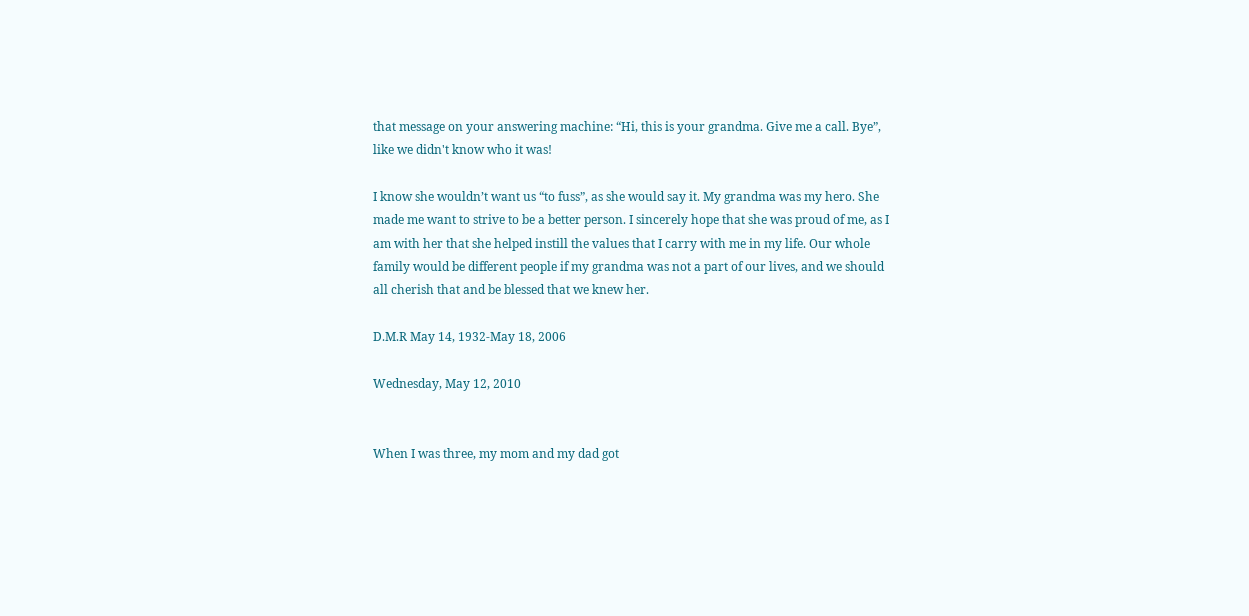that message on your answering machine: “Hi, this is your grandma. Give me a call. Bye”, like we didn't know who it was!

I know she wouldn’t want us “to fuss”, as she would say it. My grandma was my hero. She made me want to strive to be a better person. I sincerely hope that she was proud of me, as I am with her that she helped instill the values that I carry with me in my life. Our whole family would be different people if my grandma was not a part of our lives, and we should all cherish that and be blessed that we knew her.

D.M.R May 14, 1932-May 18, 2006

Wednesday, May 12, 2010


When I was three, my mom and my dad got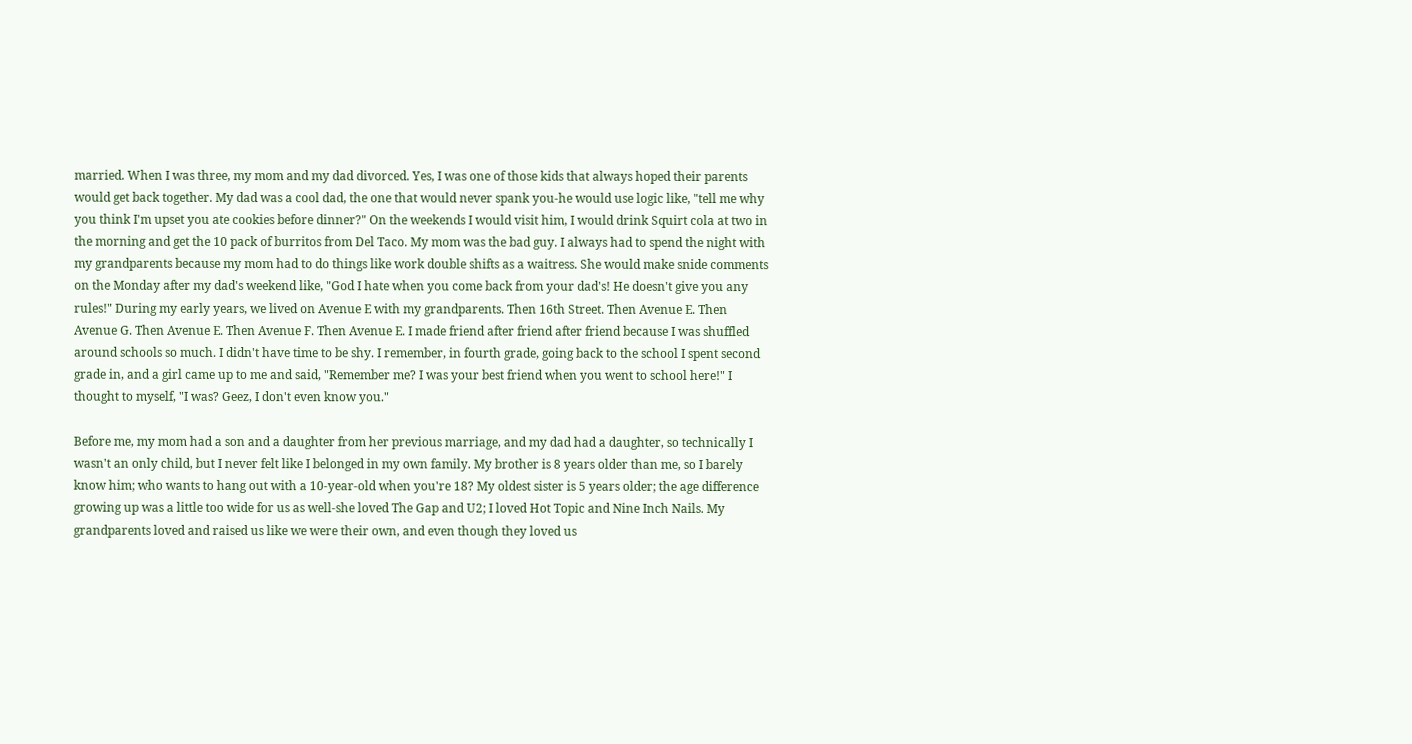married. When I was three, my mom and my dad divorced. Yes, I was one of those kids that always hoped their parents would get back together. My dad was a cool dad, the one that would never spank you-he would use logic like, "tell me why you think I'm upset you ate cookies before dinner?" On the weekends I would visit him, I would drink Squirt cola at two in the morning and get the 10 pack of burritos from Del Taco. My mom was the bad guy. I always had to spend the night with my grandparents because my mom had to do things like work double shifts as a waitress. She would make snide comments on the Monday after my dad's weekend like, "God I hate when you come back from your dad's! He doesn't give you any rules!" During my early years, we lived on Avenue E with my grandparents. Then 16th Street. Then Avenue E. Then Avenue G. Then Avenue E. Then Avenue F. Then Avenue E. I made friend after friend after friend because I was shuffled around schools so much. I didn't have time to be shy. I remember, in fourth grade, going back to the school I spent second grade in, and a girl came up to me and said, "Remember me? I was your best friend when you went to school here!" I thought to myself, "I was? Geez, I don't even know you."

Before me, my mom had a son and a daughter from her previous marriage, and my dad had a daughter, so technically I wasn't an only child, but I never felt like I belonged in my own family. My brother is 8 years older than me, so I barely know him; who wants to hang out with a 10-year-old when you're 18? My oldest sister is 5 years older; the age difference growing up was a little too wide for us as well-she loved The Gap and U2; I loved Hot Topic and Nine Inch Nails. My grandparents loved and raised us like we were their own, and even though they loved us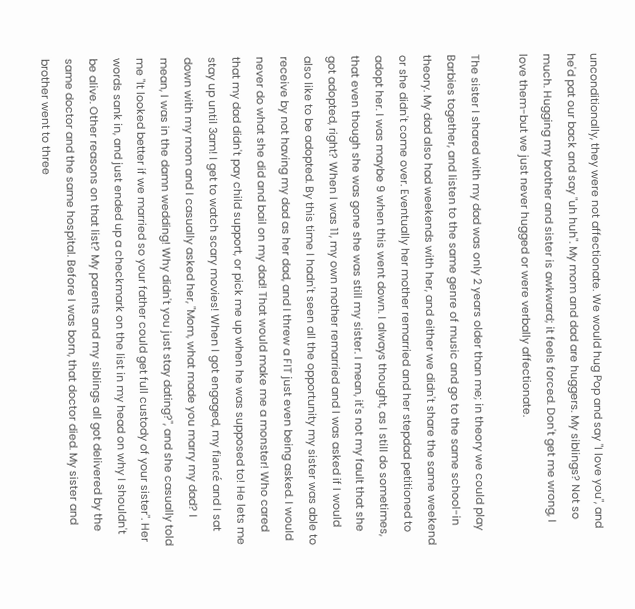unconditionally, they were not affectionate. We would hug Pop and say "I love you", and he'd pat our back and say "uh huh". My mom and dad are huggers. My siblings? Not so much. Hugging my brother and sister is awkward; it feels forced. Don't get me wrong, I love them-but we just never hugged or were verbally affectionate.

The sister I shared with my dad was only 2 years older than me; in theory we could play Barbies together, and listen to the same genre of music and go to the same school-in theory. My dad also had weekends with her, and either we didn't share the same weekend or she didn't come over. Eventually her mother remarried and her stepdad petitioned to adopt her. I was maybe 9 when this went down. I always thought, as I still do sometimes, that even though she was gone she was still my sister. I mean, it's not my fault that she got adopted, right? When I was 11, my own mother remarried and I was asked if I would also like to be adopted. By this time I hadn't seen all the opportunity my sister was able to receive by not having my dad as her dad, and I threw a FIT just even being asked. I would never do what she did and bail on my dad! That would make me a monster! Who cared that my dad didn't pay child support, or pick me up when he was supposed to! He lets me stay up until 3am! I get to watch scary movies! When I got engaged, my fiancé and I sat down with my mom and I casually asked her, "Mom, what made you marry my dad? I mean, I was in the damn wedding! Why didn't you just stay dating?", and she casually told me "It looked better if we married so your father could get full custody of your sister". Her words sank in, and just ended up a checkmark on the list in my head on why I shouldn't be alive. Other reasons on that list? My parents and my siblings all got delivered by the same doctor and the same hospital. Before I was born, that doctor died. My sister and brother went to three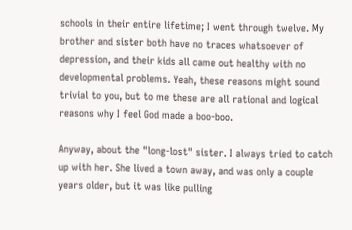schools in their entire lifetime; I went through twelve. My brother and sister both have no traces whatsoever of depression, and their kids all came out healthy with no developmental problems. Yeah, these reasons might sound trivial to you, but to me these are all rational and logical reasons why I feel God made a boo-boo.

Anyway, about the "long-lost" sister. I always tried to catch up with her. She lived a town away, and was only a couple years older, but it was like pulling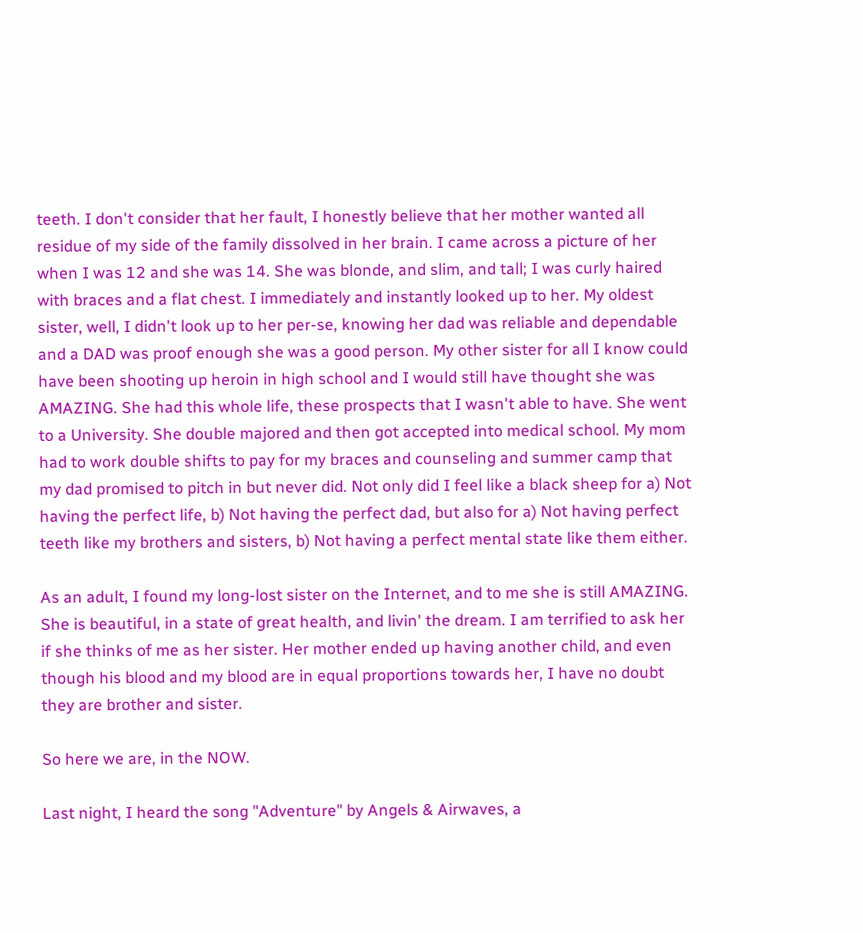teeth. I don't consider that her fault, I honestly believe that her mother wanted all residue of my side of the family dissolved in her brain. I came across a picture of her when I was 12 and she was 14. She was blonde, and slim, and tall; I was curly haired with braces and a flat chest. I immediately and instantly looked up to her. My oldest sister, well, I didn't look up to her per-se, knowing her dad was reliable and dependable and a DAD was proof enough she was a good person. My other sister for all I know could have been shooting up heroin in high school and I would still have thought she was AMAZING. She had this whole life, these prospects that I wasn't able to have. She went to a University. She double majored and then got accepted into medical school. My mom had to work double shifts to pay for my braces and counseling and summer camp that my dad promised to pitch in but never did. Not only did I feel like a black sheep for a) Not having the perfect life, b) Not having the perfect dad, but also for a) Not having perfect teeth like my brothers and sisters, b) Not having a perfect mental state like them either.

As an adult, I found my long-lost sister on the Internet, and to me she is still AMAZING. She is beautiful, in a state of great health, and livin' the dream. I am terrified to ask her if she thinks of me as her sister. Her mother ended up having another child, and even though his blood and my blood are in equal proportions towards her, I have no doubt they are brother and sister.

So here we are, in the NOW.

Last night, I heard the song "Adventure" by Angels & Airwaves, a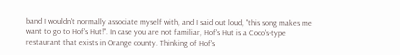band I wouldn't normally associate myself with, and I said out loud, "this song makes me want to go to Hof's Hut!". In case you are not familiar, Hof's Hut is a Coco's-type restaurant that exists in Orange county. Thinking of Hof's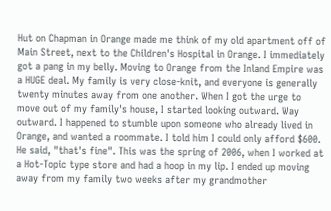Hut on Chapman in Orange made me think of my old apartment off of Main Street, next to the Children's Hospital in Orange. I immediately got a pang in my belly. Moving to Orange from the Inland Empire was a HUGE deal. My family is very close-knit, and everyone is generally twenty minutes away from one another. When I got the urge to move out of my family's house, I started looking outward. Way outward. I happened to stumble upon someone who already lived in Orange, and wanted a roommate. I told him I could only afford $600. He said, "that's fine". This was the spring of 2006, when I worked at a Hot-Topic type store and had a hoop in my lip. I ended up moving away from my family two weeks after my grandmother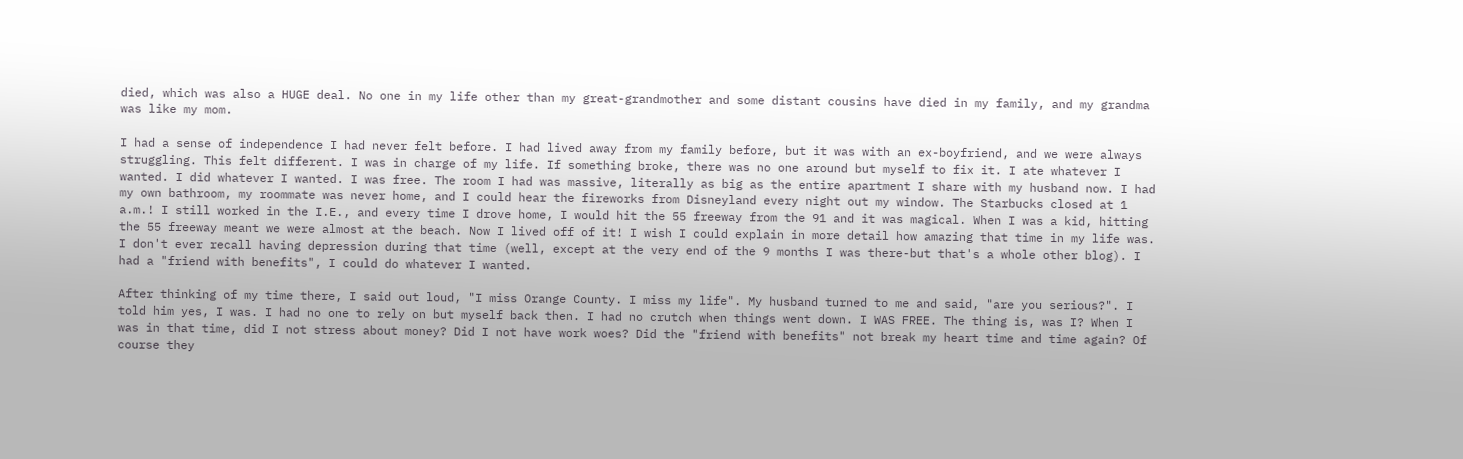died, which was also a HUGE deal. No one in my life other than my great-grandmother and some distant cousins have died in my family, and my grandma was like my mom.

I had a sense of independence I had never felt before. I had lived away from my family before, but it was with an ex-boyfriend, and we were always struggling. This felt different. I was in charge of my life. If something broke, there was no one around but myself to fix it. I ate whatever I wanted. I did whatever I wanted. I was free. The room I had was massive, literally as big as the entire apartment I share with my husband now. I had my own bathroom, my roommate was never home, and I could hear the fireworks from Disneyland every night out my window. The Starbucks closed at 1 a.m.! I still worked in the I.E., and every time I drove home, I would hit the 55 freeway from the 91 and it was magical. When I was a kid, hitting the 55 freeway meant we were almost at the beach. Now I lived off of it! I wish I could explain in more detail how amazing that time in my life was. I don't ever recall having depression during that time (well, except at the very end of the 9 months I was there-but that's a whole other blog). I had a "friend with benefits", I could do whatever I wanted.

After thinking of my time there, I said out loud, "I miss Orange County. I miss my life". My husband turned to me and said, "are you serious?". I told him yes, I was. I had no one to rely on but myself back then. I had no crutch when things went down. I WAS FREE. The thing is, was I? When I was in that time, did I not stress about money? Did I not have work woes? Did the "friend with benefits" not break my heart time and time again? Of course they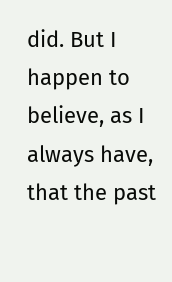did. But I happen to believe, as I always have, that the past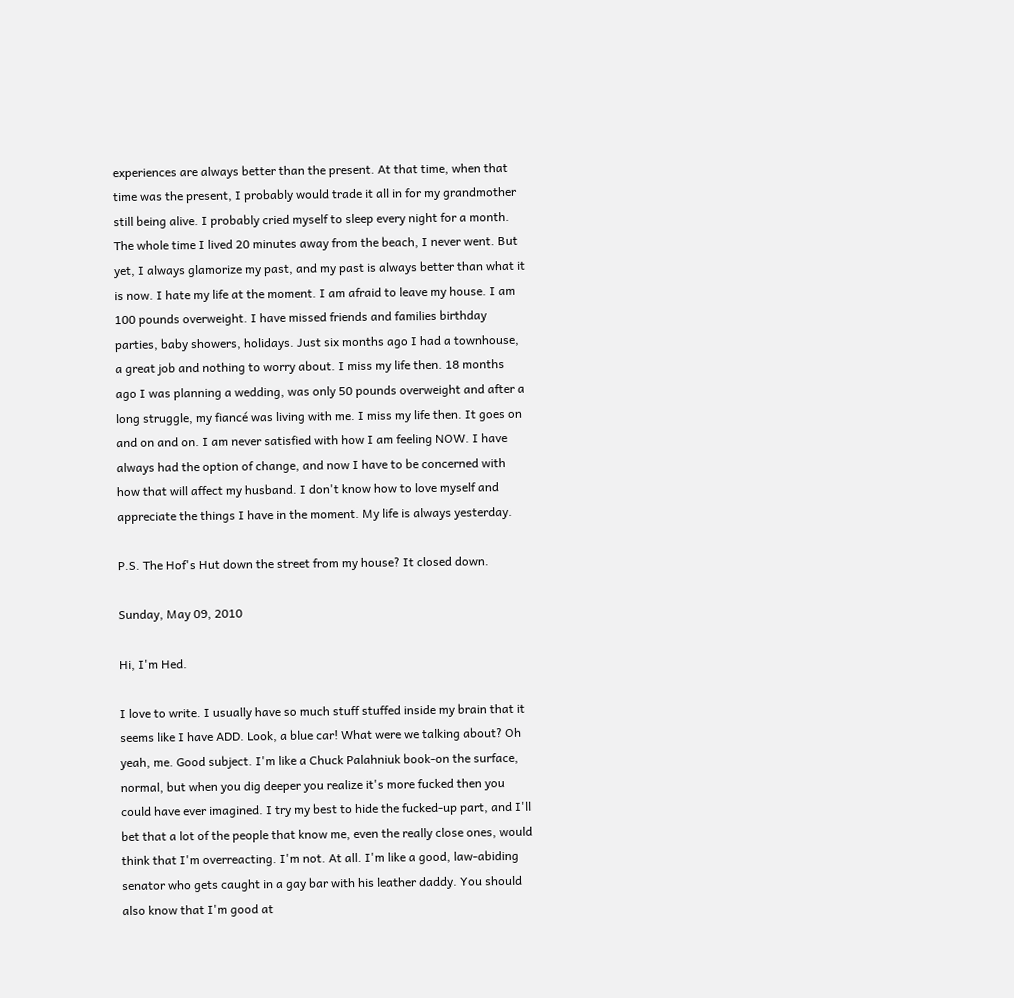experiences are always better than the present. At that time, when that time was the present, I probably would trade it all in for my grandmother still being alive. I probably cried myself to sleep every night for a month. The whole time I lived 20 minutes away from the beach, I never went. But yet, I always glamorize my past, and my past is always better than what it is now. I hate my life at the moment. I am afraid to leave my house. I am 100 pounds overweight. I have missed friends and families birthday parties, baby showers, holidays. Just six months ago I had a townhouse, a great job and nothing to worry about. I miss my life then. 18 months ago I was planning a wedding, was only 50 pounds overweight and after a long struggle, my fiancé was living with me. I miss my life then. It goes on and on and on. I am never satisfied with how I am feeling NOW. I have always had the option of change, and now I have to be concerned with how that will affect my husband. I don't know how to love myself and appreciate the things I have in the moment. My life is always yesterday.

P.S. The Hof's Hut down the street from my house? It closed down.

Sunday, May 09, 2010

Hi, I'm Hed.

I love to write. I usually have so much stuff stuffed inside my brain that it seems like I have ADD. Look, a blue car! What were we talking about? Oh yeah, me. Good subject. I'm like a Chuck Palahniuk book-on the surface, normal, but when you dig deeper you realize it's more fucked then you could have ever imagined. I try my best to hide the fucked-up part, and I'll bet that a lot of the people that know me, even the really close ones, would think that I'm overreacting. I'm not. At all. I'm like a good, law-abiding senator who gets caught in a gay bar with his leather daddy. You should also know that I'm good at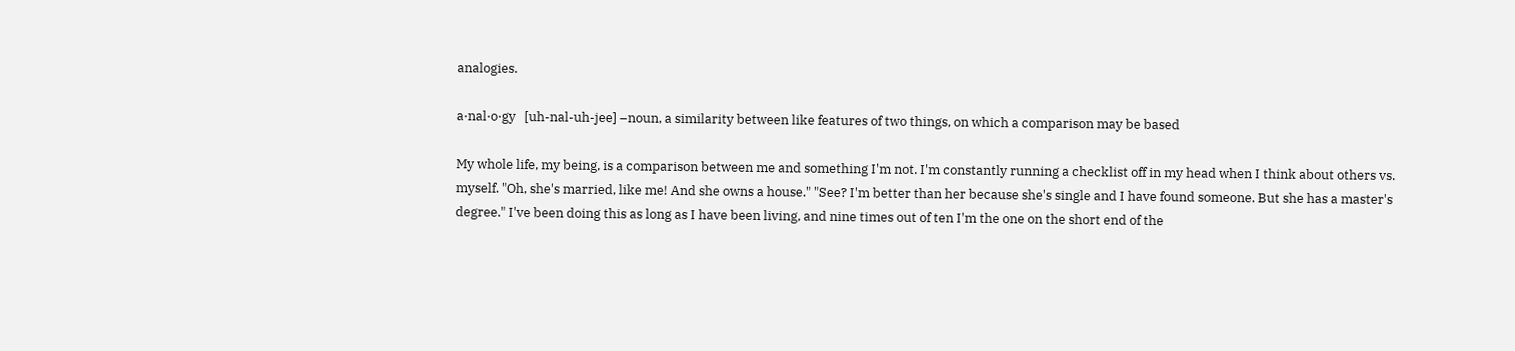analogies.

a·nal·o·gy   [uh-nal-uh-jee] –noun, a similarity between like features of two things, on which a comparison may be based

My whole life, my being, is a comparison between me and something I'm not. I'm constantly running a checklist off in my head when I think about others vs. myself. "Oh, she's married, like me! And she owns a house." "See? I'm better than her because she's single and I have found someone. But she has a master's degree." I've been doing this as long as I have been living, and nine times out of ten I'm the one on the short end of the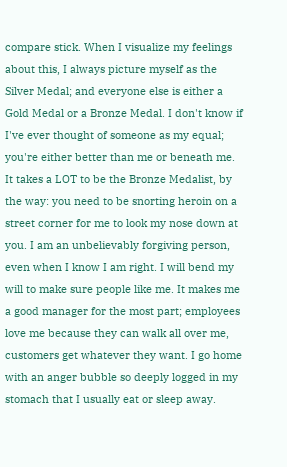compare stick. When I visualize my feelings about this, I always picture myself as the Silver Medal; and everyone else is either a Gold Medal or a Bronze Medal. I don't know if I've ever thought of someone as my equal; you're either better than me or beneath me. It takes a LOT to be the Bronze Medalist, by the way: you need to be snorting heroin on a street corner for me to look my nose down at you. I am an unbelievably forgiving person, even when I know I am right. I will bend my will to make sure people like me. It makes me a good manager for the most part; employees love me because they can walk all over me, customers get whatever they want. I go home with an anger bubble so deeply logged in my stomach that I usually eat or sleep away.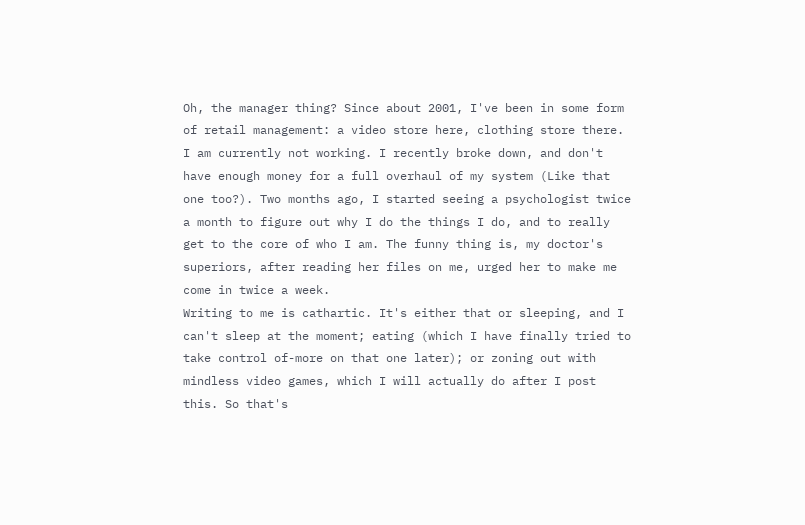Oh, the manager thing? Since about 2001, I've been in some form of retail management: a video store here, clothing store there. I am currently not working. I recently broke down, and don't have enough money for a full overhaul of my system (Like that one too?). Two months ago, I started seeing a psychologist twice a month to figure out why I do the things I do, and to really get to the core of who I am. The funny thing is, my doctor's superiors, after reading her files on me, urged her to make me come in twice a week.
Writing to me is cathartic. It's either that or sleeping, and I can't sleep at the moment; eating (which I have finally tried to take control of-more on that one later); or zoning out with mindless video games, which I will actually do after I post this. So that's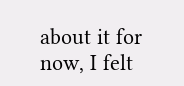about it for now, I felt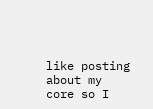like posting about my core so I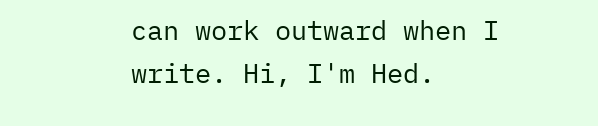can work outward when I write. Hi, I'm Hed.